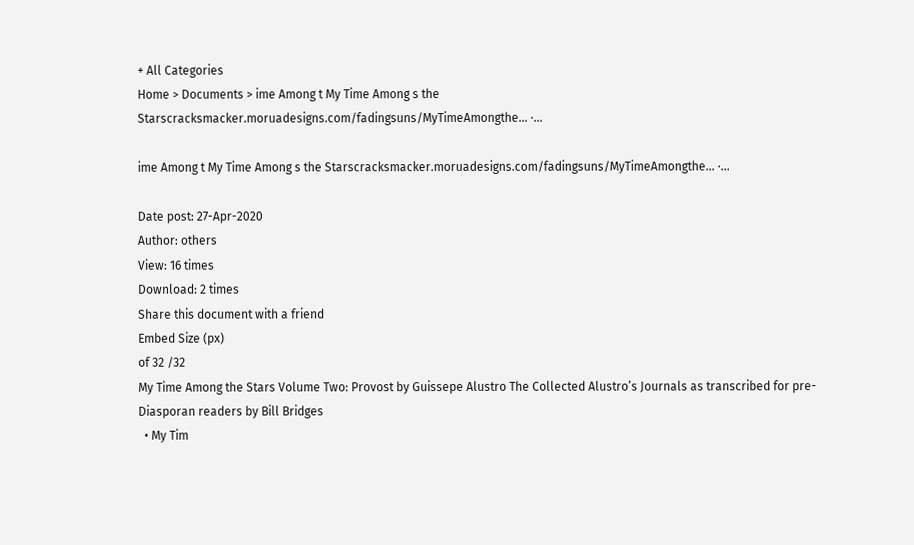+ All Categories
Home > Documents > ime Among t My Time Among s the Starscracksmacker.moruadesigns.com/fadingsuns/MyTimeAmongthe... ·...

ime Among t My Time Among s the Starscracksmacker.moruadesigns.com/fadingsuns/MyTimeAmongthe... ·...

Date post: 27-Apr-2020
Author: others
View: 16 times
Download: 2 times
Share this document with a friend
Embed Size (px)
of 32 /32
My Time Among the Stars Volume Two: Provost by Guissepe Alustro The Collected Alustro’s Journals as transcribed for pre-Diasporan readers by Bill Bridges
  • My Tim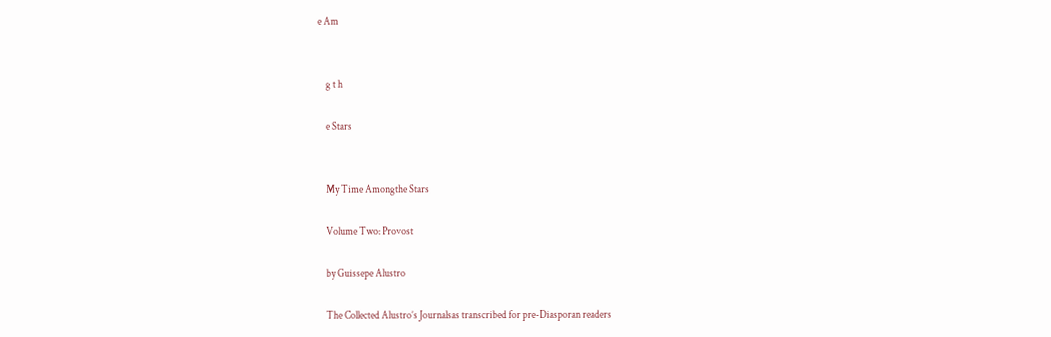e Am


    g t h

    e Stars


    My Time Amongthe Stars

    Volume Two: Provost

    by Guissepe Alustro

    The Collected Alustro’s Journalsas transcribed for pre-Diasporan readers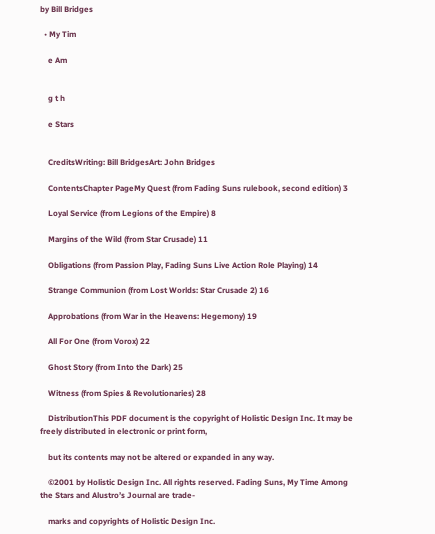by Bill Bridges

  • My Tim

    e Am


    g t h

    e Stars


    CreditsWriting: Bill BridgesArt: John Bridges

    ContentsChapter PageMy Quest (from Fading Suns rulebook, second edition) 3

    Loyal Service (from Legions of the Empire) 8

    Margins of the Wild (from Star Crusade) 11

    Obligations (from Passion Play, Fading Suns Live Action Role Playing) 14

    Strange Communion (from Lost Worlds: Star Crusade 2) 16

    Approbations (from War in the Heavens: Hegemony) 19

    All For One (from Vorox) 22

    Ghost Story (from Into the Dark) 25

    Witness (from Spies & Revolutionaries) 28

    DistributionThis PDF document is the copyright of Holistic Design Inc. It may be freely distributed in electronic or print form,

    but its contents may not be altered or expanded in any way.

    ©2001 by Holistic Design Inc. All rights reserved. Fading Suns, My Time Among the Stars and Alustro’s Journal are trade-

    marks and copyrights of Holistic Design Inc.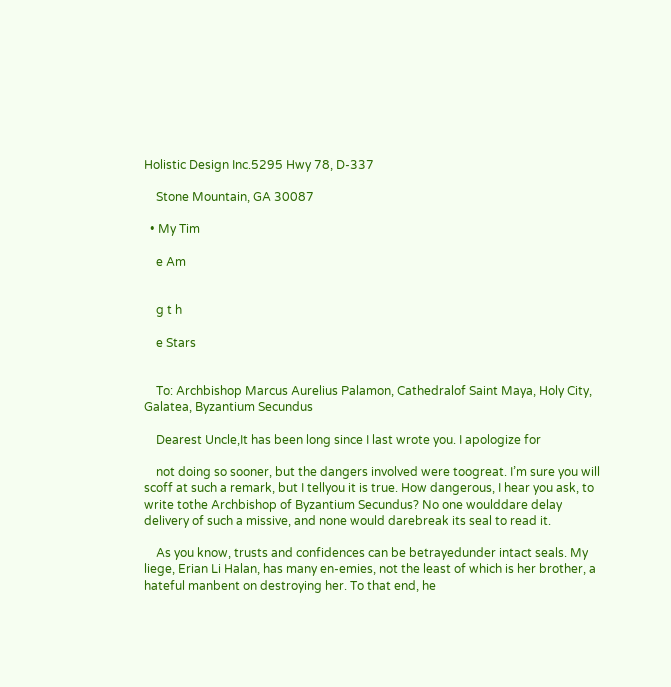Holistic Design Inc.5295 Hwy 78, D-337

    Stone Mountain, GA 30087

  • My Tim

    e Am


    g t h

    e Stars


    To: Archbishop Marcus Aurelius Palamon, Cathedralof Saint Maya, Holy City, Galatea, Byzantium Secundus

    Dearest Uncle,It has been long since I last wrote you. I apologize for

    not doing so sooner, but the dangers involved were toogreat. I’m sure you will scoff at such a remark, but I tellyou it is true. How dangerous, I hear you ask, to write tothe Archbishop of Byzantium Secundus? No one woulddare delay delivery of such a missive, and none would darebreak its seal to read it.

    As you know, trusts and confidences can be betrayedunder intact seals. My liege, Erian Li Halan, has many en-emies, not the least of which is her brother, a hateful manbent on destroying her. To that end, he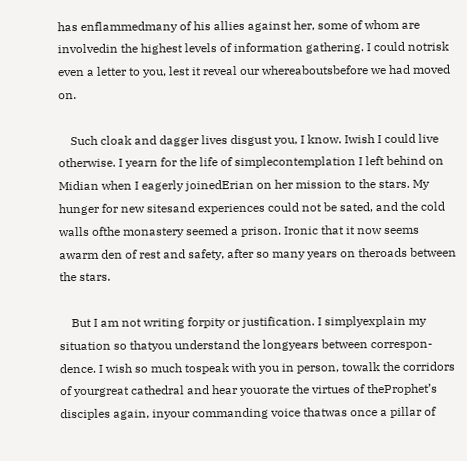has enflammedmany of his allies against her, some of whom are involvedin the highest levels of information gathering. I could notrisk even a letter to you, lest it reveal our whereaboutsbefore we had moved on.

    Such cloak and dagger lives disgust you, I know. Iwish I could live otherwise. I yearn for the life of simplecontemplation I left behind on Midian when I eagerly joinedErian on her mission to the stars. My hunger for new sitesand experiences could not be sated, and the cold walls ofthe monastery seemed a prison. Ironic that it now seems awarm den of rest and safety, after so many years on theroads between the stars.

    But I am not writing forpity or justification. I simplyexplain my situation so thatyou understand the longyears between correspon-dence. I wish so much tospeak with you in person, towalk the corridors of yourgreat cathedral and hear youorate the virtues of theProphet’s disciples again, inyour commanding voice thatwas once a pillar of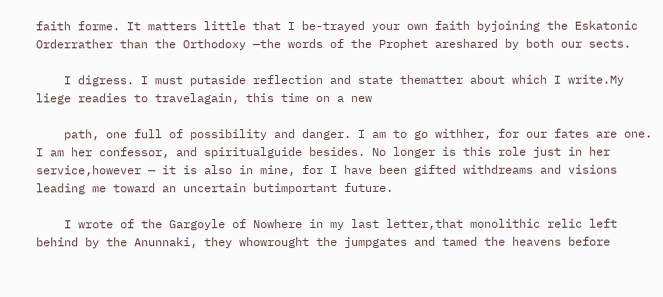faith forme. It matters little that I be-trayed your own faith byjoining the Eskatonic Orderrather than the Orthodoxy —the words of the Prophet areshared by both our sects.

    I digress. I must putaside reflection and state thematter about which I write.My liege readies to travelagain, this time on a new

    path, one full of possibility and danger. I am to go withher, for our fates are one. I am her confessor, and spiritualguide besides. No longer is this role just in her service,however — it is also in mine, for I have been gifted withdreams and visions leading me toward an uncertain butimportant future.

    I wrote of the Gargoyle of Nowhere in my last letter,that monolithic relic left behind by the Anunnaki, they whowrought the jumpgates and tamed the heavens before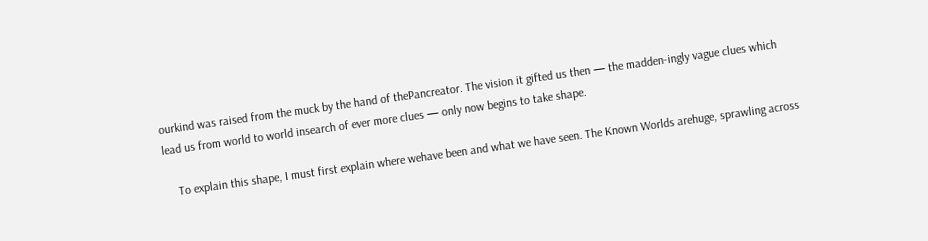ourkind was raised from the muck by the hand of thePancreator. The vision it gifted us then — the madden-ingly vague clues which lead us from world to world insearch of ever more clues — only now begins to take shape.

    To explain this shape, I must first explain where wehave been and what we have seen. The Known Worlds arehuge, sprawling across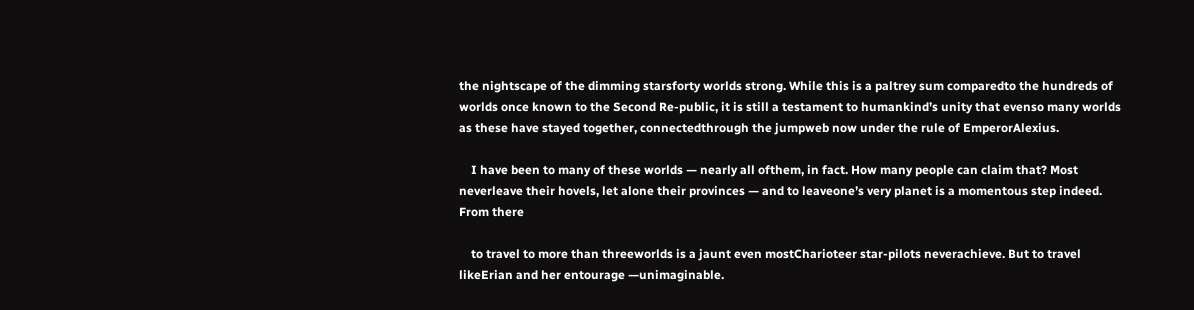the nightscape of the dimming starsforty worlds strong. While this is a paltrey sum comparedto the hundreds of worlds once known to the Second Re-public, it is still a testament to humankind’s unity that evenso many worlds as these have stayed together, connectedthrough the jumpweb now under the rule of EmperorAlexius.

    I have been to many of these worlds — nearly all ofthem, in fact. How many people can claim that? Most neverleave their hovels, let alone their provinces — and to leaveone’s very planet is a momentous step indeed. From there

    to travel to more than threeworlds is a jaunt even mostCharioteer star-pilots neverachieve. But to travel likeErian and her entourage —unimaginable.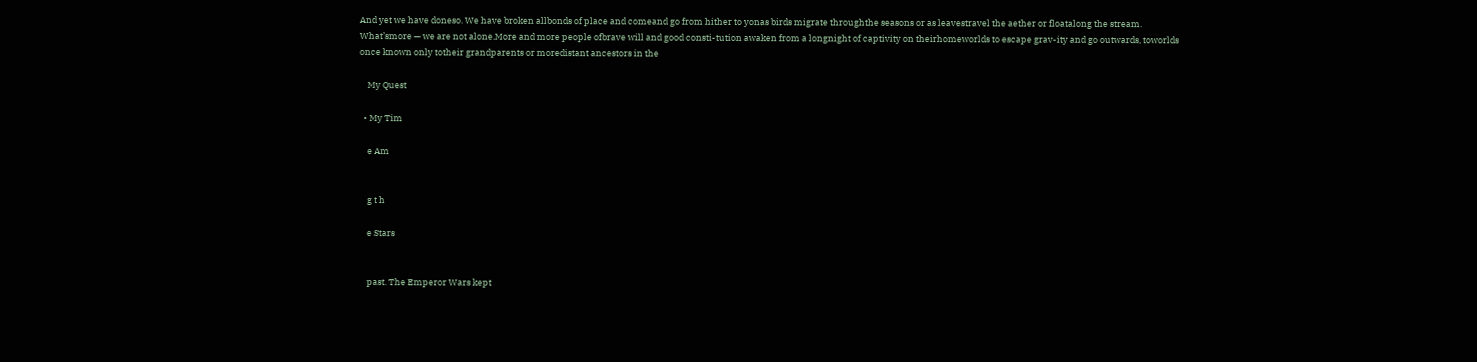And yet we have doneso. We have broken allbonds of place and comeand go from hither to yonas birds migrate throughthe seasons or as leavestravel the aether or floatalong the stream. What’smore — we are not alone.More and more people ofbrave will and good consti-tution awaken from a longnight of captivity on theirhomeworlds to escape grav-ity and go outwards, toworlds once known only totheir grandparents or moredistant ancestors in the

    My Quest

  • My Tim

    e Am


    g t h

    e Stars


    past. The Emperor Wars kept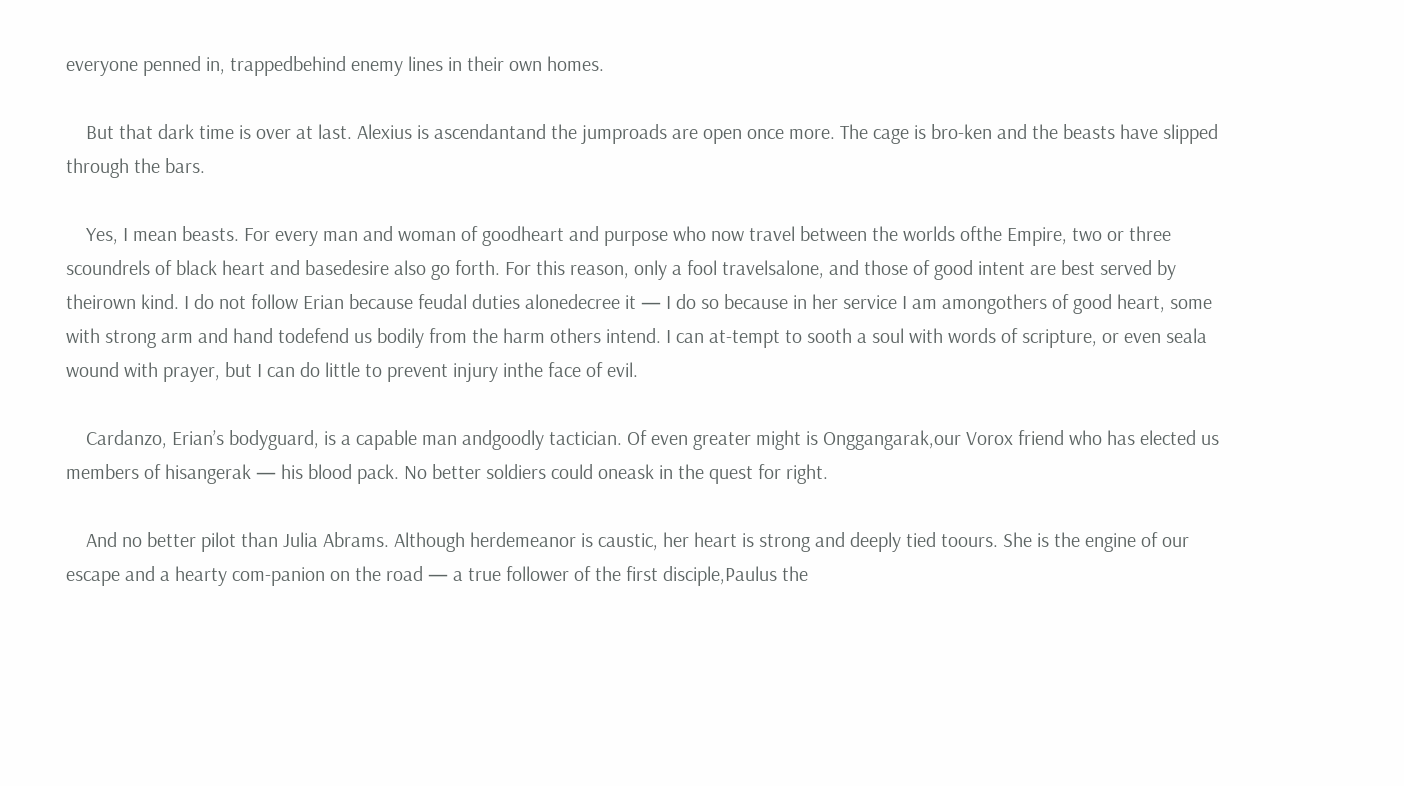everyone penned in, trappedbehind enemy lines in their own homes.

    But that dark time is over at last. Alexius is ascendantand the jumproads are open once more. The cage is bro-ken and the beasts have slipped through the bars.

    Yes, I mean beasts. For every man and woman of goodheart and purpose who now travel between the worlds ofthe Empire, two or three scoundrels of black heart and basedesire also go forth. For this reason, only a fool travelsalone, and those of good intent are best served by theirown kind. I do not follow Erian because feudal duties alonedecree it — I do so because in her service I am amongothers of good heart, some with strong arm and hand todefend us bodily from the harm others intend. I can at-tempt to sooth a soul with words of scripture, or even seala wound with prayer, but I can do little to prevent injury inthe face of evil.

    Cardanzo, Erian’s bodyguard, is a capable man andgoodly tactician. Of even greater might is Onggangarak,our Vorox friend who has elected us members of hisangerak — his blood pack. No better soldiers could oneask in the quest for right.

    And no better pilot than Julia Abrams. Although herdemeanor is caustic, her heart is strong and deeply tied toours. She is the engine of our escape and a hearty com-panion on the road — a true follower of the first disciple,Paulus the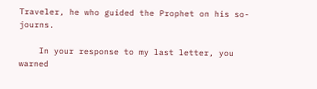Traveler, he who guided the Prophet on his so-journs.

    In your response to my last letter, you warned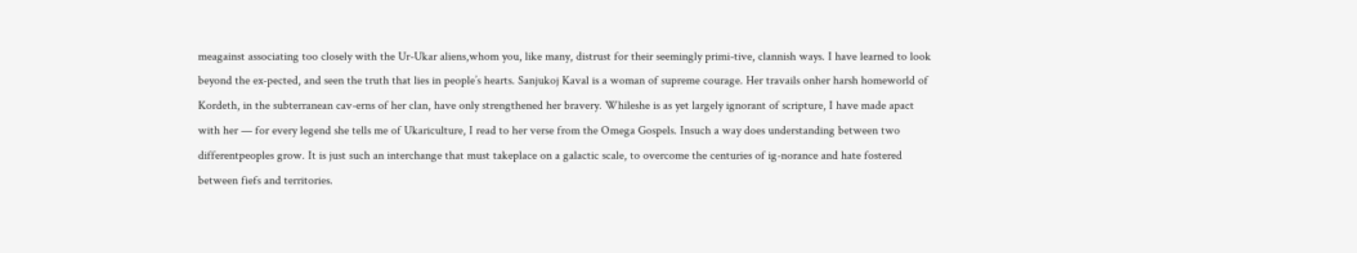meagainst associating too closely with the Ur-Ukar aliens,whom you, like many, distrust for their seemingly primi-tive, clannish ways. I have learned to look beyond the ex-pected, and seen the truth that lies in people’s hearts. Sanjukoj Kaval is a woman of supreme courage. Her travails onher harsh homeworld of Kordeth, in the subterranean cav-erns of her clan, have only strengthened her bravery. Whileshe is as yet largely ignorant of scripture, I have made apact with her — for every legend she tells me of Ukariculture, I read to her verse from the Omega Gospels. Insuch a way does understanding between two differentpeoples grow. It is just such an interchange that must takeplace on a galactic scale, to overcome the centuries of ig-norance and hate fostered between fiefs and territories.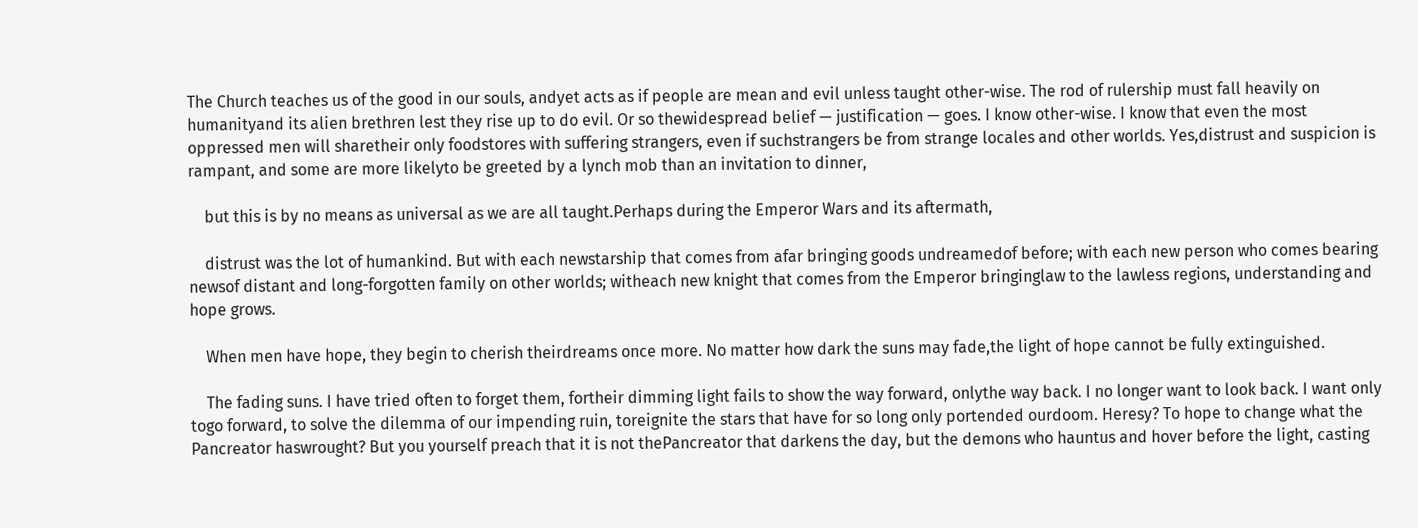The Church teaches us of the good in our souls, andyet acts as if people are mean and evil unless taught other-wise. The rod of rulership must fall heavily on humanityand its alien brethren lest they rise up to do evil. Or so thewidespread belief — justification — goes. I know other-wise. I know that even the most oppressed men will sharetheir only foodstores with suffering strangers, even if suchstrangers be from strange locales and other worlds. Yes,distrust and suspicion is rampant, and some are more likelyto be greeted by a lynch mob than an invitation to dinner,

    but this is by no means as universal as we are all taught.Perhaps during the Emperor Wars and its aftermath,

    distrust was the lot of humankind. But with each newstarship that comes from afar bringing goods undreamedof before; with each new person who comes bearing newsof distant and long-forgotten family on other worlds; witheach new knight that comes from the Emperor bringinglaw to the lawless regions, understanding and hope grows.

    When men have hope, they begin to cherish theirdreams once more. No matter how dark the suns may fade,the light of hope cannot be fully extinguished.

    The fading suns. I have tried often to forget them, fortheir dimming light fails to show the way forward, onlythe way back. I no longer want to look back. I want only togo forward, to solve the dilemma of our impending ruin, toreignite the stars that have for so long only portended ourdoom. Heresy? To hope to change what the Pancreator haswrought? But you yourself preach that it is not thePancreator that darkens the day, but the demons who hauntus and hover before the light, casting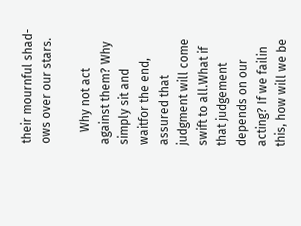their mournful shad-ows over our stars.

    Why not act against them? Why simply sit and waitfor the end, assured that judgment will come swift to all.What if that judgement depends on our acting? If we failin this, how will we be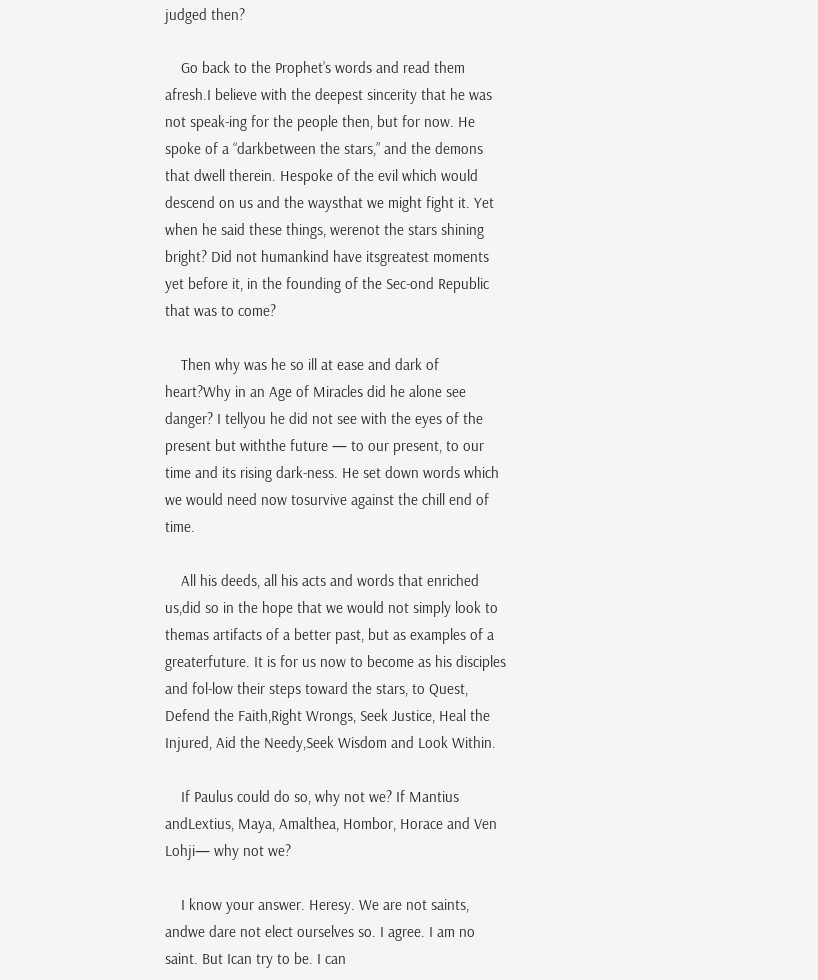judged then?

    Go back to the Prophet’s words and read them afresh.I believe with the deepest sincerity that he was not speak-ing for the people then, but for now. He spoke of a “darkbetween the stars,” and the demons that dwell therein. Hespoke of the evil which would descend on us and the waysthat we might fight it. Yet when he said these things, werenot the stars shining bright? Did not humankind have itsgreatest moments yet before it, in the founding of the Sec-ond Republic that was to come?

    Then why was he so ill at ease and dark of heart?Why in an Age of Miracles did he alone see danger? I tellyou he did not see with the eyes of the present but withthe future — to our present, to our time and its rising dark-ness. He set down words which we would need now tosurvive against the chill end of time.

    All his deeds, all his acts and words that enriched us,did so in the hope that we would not simply look to themas artifacts of a better past, but as examples of a greaterfuture. It is for us now to become as his disciples and fol-low their steps toward the stars, to Quest, Defend the Faith,Right Wrongs, Seek Justice, Heal the Injured, Aid the Needy,Seek Wisdom and Look Within.

    If Paulus could do so, why not we? If Mantius andLextius, Maya, Amalthea, Hombor, Horace and Ven Lohji— why not we?

    I know your answer. Heresy. We are not saints, andwe dare not elect ourselves so. I agree. I am no saint. But Ican try to be. I can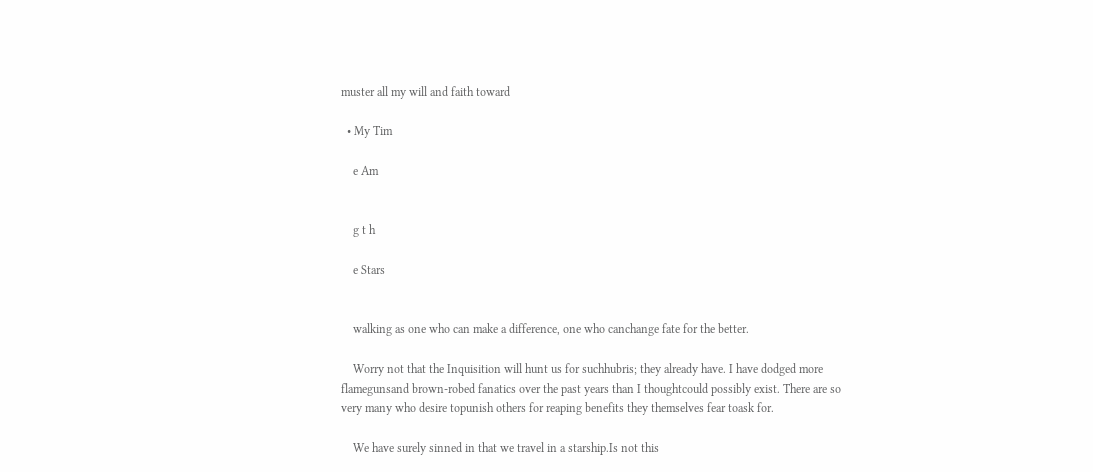muster all my will and faith toward

  • My Tim

    e Am


    g t h

    e Stars


    walking as one who can make a difference, one who canchange fate for the better.

    Worry not that the Inquisition will hunt us for suchhubris; they already have. I have dodged more flamegunsand brown-robed fanatics over the past years than I thoughtcould possibly exist. There are so very many who desire topunish others for reaping benefits they themselves fear toask for.

    We have surely sinned in that we travel in a starship.Is not this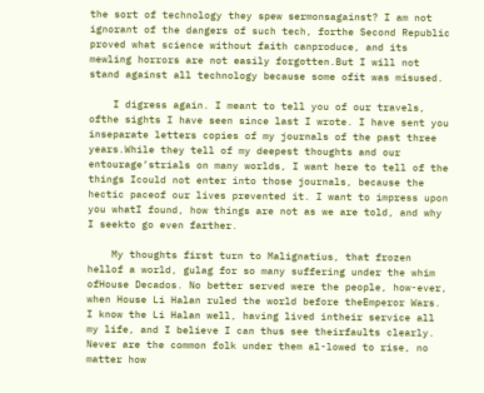the sort of technology they spew sermonsagainst? I am not ignorant of the dangers of such tech, forthe Second Republic proved what science without faith canproduce, and its mewling horrors are not easily forgotten.But I will not stand against all technology because some ofit was misused.

    I digress again. I meant to tell you of our travels, ofthe sights I have seen since last I wrote. I have sent you inseparate letters copies of my journals of the past three years.While they tell of my deepest thoughts and our entourage’strials on many worlds, I want here to tell of the things Icould not enter into those journals, because the hectic paceof our lives prevented it. I want to impress upon you whatI found, how things are not as we are told, and why I seekto go even farther.

    My thoughts first turn to Malignatius, that frozen hellof a world, gulag for so many suffering under the whim ofHouse Decados. No better served were the people, how-ever, when House Li Halan ruled the world before theEmperor Wars. I know the Li Halan well, having lived intheir service all my life, and I believe I can thus see theirfaults clearly. Never are the common folk under them al-lowed to rise, no matter how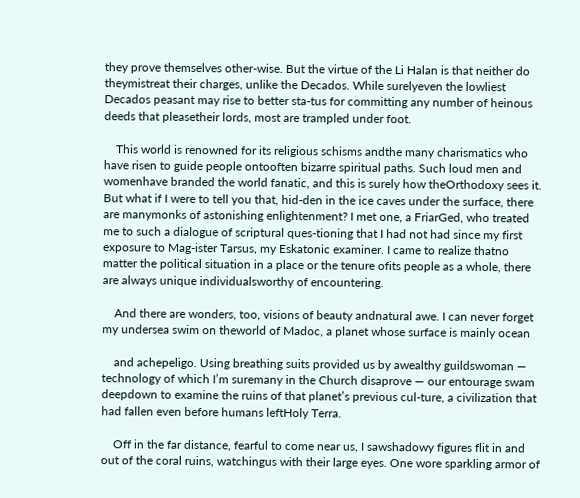they prove themselves other-wise. But the virtue of the Li Halan is that neither do theymistreat their charges, unlike the Decados. While surelyeven the lowliest Decados peasant may rise to better sta-tus for committing any number of heinous deeds that pleasetheir lords, most are trampled under foot.

    This world is renowned for its religious schisms andthe many charismatics who have risen to guide people ontooften bizarre spiritual paths. Such loud men and womenhave branded the world fanatic, and this is surely how theOrthodoxy sees it. But what if I were to tell you that, hid-den in the ice caves under the surface, there are manymonks of astonishing enlightenment? I met one, a FriarGed, who treated me to such a dialogue of scriptural ques-tioning that I had not had since my first exposure to Mag-ister Tarsus, my Eskatonic examiner. I came to realize thatno matter the political situation in a place or the tenure ofits people as a whole, there are always unique individualsworthy of encountering.

    And there are wonders, too, visions of beauty andnatural awe. I can never forget my undersea swim on theworld of Madoc, a planet whose surface is mainly ocean

    and achepeligo. Using breathing suits provided us by awealthy guildswoman — technology of which I’m suremany in the Church disaprove — our entourage swam deepdown to examine the ruins of that planet’s previous cul-ture, a civilization that had fallen even before humans leftHoly Terra.

    Off in the far distance, fearful to come near us, I sawshadowy figures flit in and out of the coral ruins, watchingus with their large eyes. One wore sparkling armor of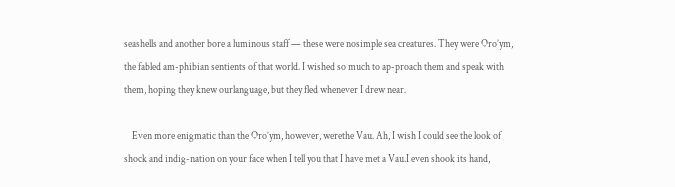seashells and another bore a luminous staff — these were nosimple sea creatures. They were Oro’ym, the fabled am-phibian sentients of that world. I wished so much to ap-proach them and speak with them, hoping they knew ourlanguage, but they fled whenever I drew near.

    Even more enigmatic than the Oro’ym, however, werethe Vau. Ah, I wish I could see the look of shock and indig-nation on your face when I tell you that I have met a Vau.I even shook its hand,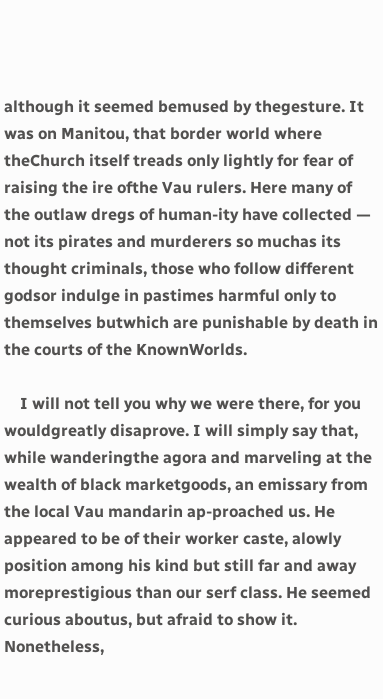although it seemed bemused by thegesture. It was on Manitou, that border world where theChurch itself treads only lightly for fear of raising the ire ofthe Vau rulers. Here many of the outlaw dregs of human-ity have collected — not its pirates and murderers so muchas its thought criminals, those who follow different godsor indulge in pastimes harmful only to themselves butwhich are punishable by death in the courts of the KnownWorlds.

    I will not tell you why we were there, for you wouldgreatly disaprove. I will simply say that, while wanderingthe agora and marveling at the wealth of black marketgoods, an emissary from the local Vau mandarin ap-proached us. He appeared to be of their worker caste, alowly position among his kind but still far and away moreprestigious than our serf class. He seemed curious aboutus, but afraid to show it. Nonetheless,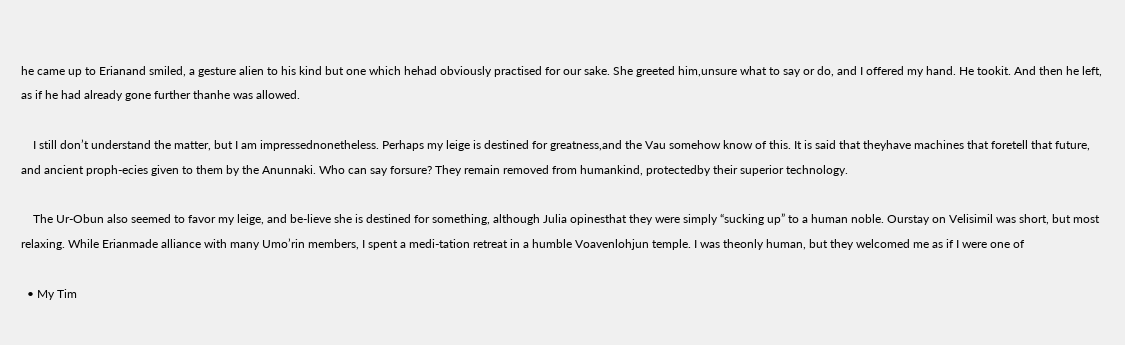he came up to Erianand smiled, a gesture alien to his kind but one which hehad obviously practised for our sake. She greeted him,unsure what to say or do, and I offered my hand. He tookit. And then he left, as if he had already gone further thanhe was allowed.

    I still don’t understand the matter, but I am impressednonetheless. Perhaps my leige is destined for greatness,and the Vau somehow know of this. It is said that theyhave machines that foretell that future, and ancient proph-ecies given to them by the Anunnaki. Who can say forsure? They remain removed from humankind, protectedby their superior technology.

    The Ur-Obun also seemed to favor my leige, and be-lieve she is destined for something, although Julia opinesthat they were simply “sucking up” to a human noble. Ourstay on Velisimil was short, but most relaxing. While Erianmade alliance with many Umo’rin members, I spent a medi-tation retreat in a humble Voavenlohjun temple. I was theonly human, but they welcomed me as if I were one of

  • My Tim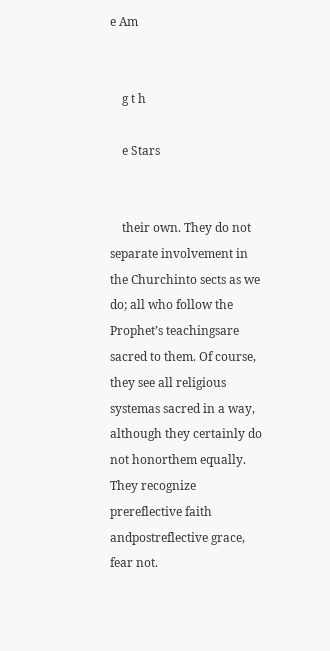e Am


    g t h

    e Stars


    their own. They do not separate involvement in the Churchinto sects as we do; all who follow the Prophet’s teachingsare sacred to them. Of course, they see all religious systemas sacred in a way, although they certainly do not honorthem equally. They recognize prereflective faith andpostreflective grace, fear not.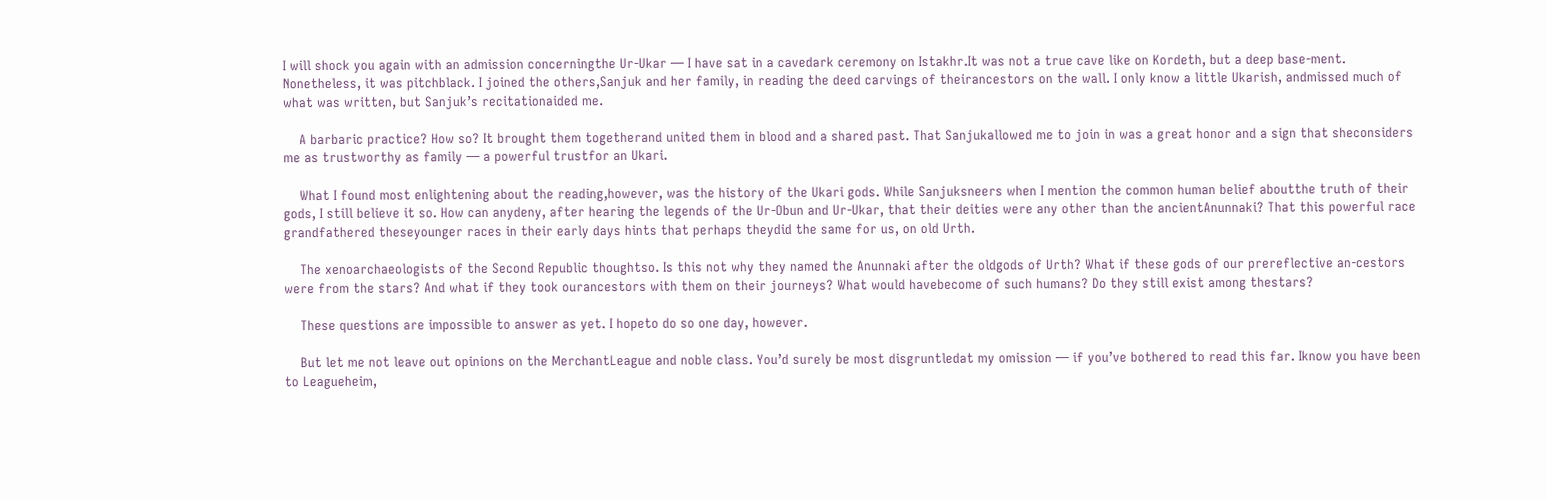I will shock you again with an admission concerningthe Ur-Ukar — I have sat in a cavedark ceremony on Istakhr.It was not a true cave like on Kordeth, but a deep base-ment. Nonetheless, it was pitchblack. I joined the others,Sanjuk and her family, in reading the deed carvings of theirancestors on the wall. I only know a little Ukarish, andmissed much of what was written, but Sanjuk’s recitationaided me.

    A barbaric practice? How so? It brought them togetherand united them in blood and a shared past. That Sanjukallowed me to join in was a great honor and a sign that sheconsiders me as trustworthy as family — a powerful trustfor an Ukari.

    What I found most enlightening about the reading,however, was the history of the Ukari gods. While Sanjuksneers when I mention the common human belief aboutthe truth of their gods, I still believe it so. How can anydeny, after hearing the legends of the Ur-Obun and Ur-Ukar, that their deities were any other than the ancientAnunnaki? That this powerful race grandfathered theseyounger races in their early days hints that perhaps theydid the same for us, on old Urth.

    The xenoarchaeologists of the Second Republic thoughtso. Is this not why they named the Anunnaki after the oldgods of Urth? What if these gods of our prereflective an-cestors were from the stars? And what if they took ourancestors with them on their journeys? What would havebecome of such humans? Do they still exist among thestars?

    These questions are impossible to answer as yet. I hopeto do so one day, however.

    But let me not leave out opinions on the MerchantLeague and noble class. You’d surely be most disgruntledat my omission — if you’ve bothered to read this far. Iknow you have been to Leagueheim,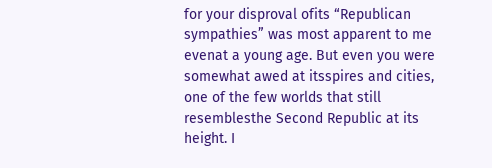for your disproval ofits “Republican sympathies” was most apparent to me evenat a young age. But even you were somewhat awed at itsspires and cities, one of the few worlds that still resemblesthe Second Republic at its height. I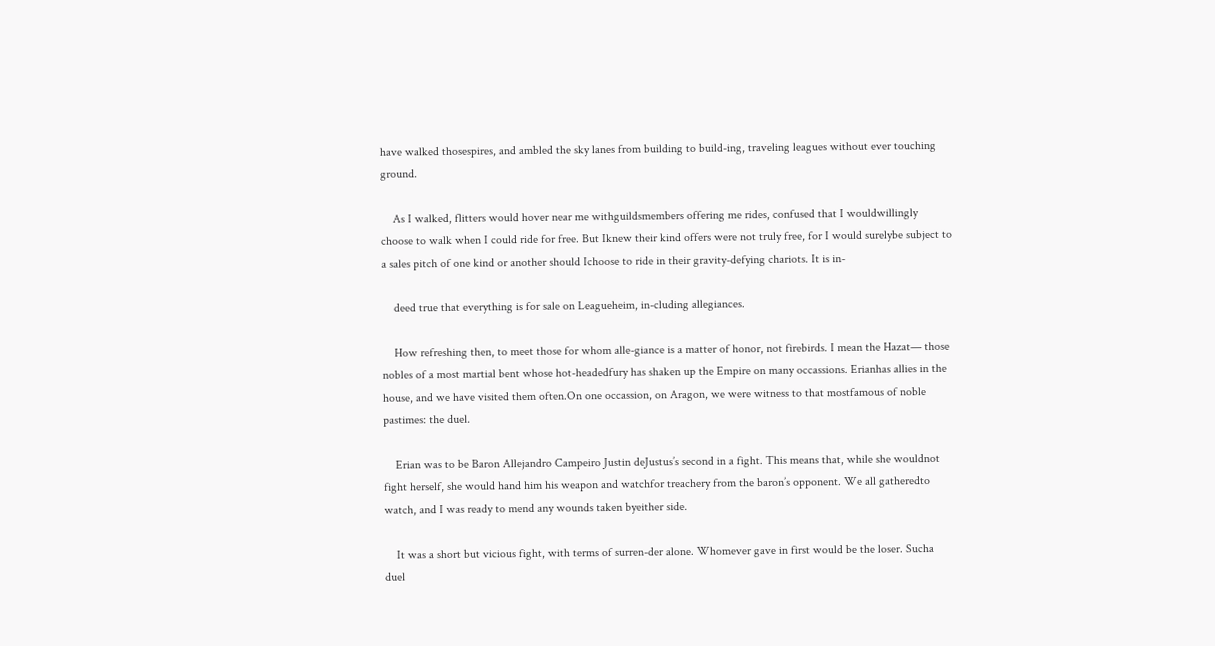have walked thosespires, and ambled the sky lanes from building to build-ing, traveling leagues without ever touching ground.

    As I walked, flitters would hover near me withguildsmembers offering me rides, confused that I wouldwillingly choose to walk when I could ride for free. But Iknew their kind offers were not truly free, for I would surelybe subject to a sales pitch of one kind or another should Ichoose to ride in their gravity-defying chariots. It is in-

    deed true that everything is for sale on Leagueheim, in-cluding allegiances.

    How refreshing then, to meet those for whom alle-giance is a matter of honor, not firebirds. I mean the Hazat— those nobles of a most martial bent whose hot-headedfury has shaken up the Empire on many occassions. Erianhas allies in the house, and we have visited them often.On one occassion, on Aragon, we were witness to that mostfamous of noble pastimes: the duel.

    Erian was to be Baron Allejandro Campeiro Justin deJustus’s second in a fight. This means that, while she wouldnot fight herself, she would hand him his weapon and watchfor treachery from the baron’s opponent. We all gatheredto watch, and I was ready to mend any wounds taken byeither side.

    It was a short but vicious fight, with terms of surren-der alone. Whomever gave in first would be the loser. Sucha duel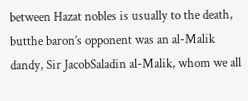between Hazat nobles is usually to the death, butthe baron’s opponent was an al-Malik dandy, Sir JacobSaladin al-Malik, whom we all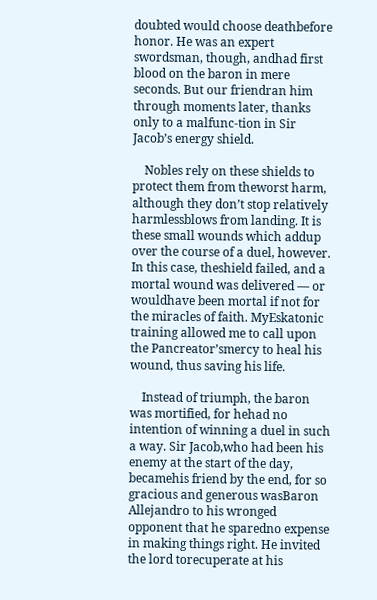doubted would choose deathbefore honor. He was an expert swordsman, though, andhad first blood on the baron in mere seconds. But our friendran him through moments later, thanks only to a malfunc-tion in Sir Jacob’s energy shield.

    Nobles rely on these shields to protect them from theworst harm, although they don’t stop relatively harmlessblows from landing. It is these small wounds which addup over the course of a duel, however. In this case, theshield failed, and a mortal wound was delivered — or wouldhave been mortal if not for the miracles of faith. MyEskatonic training allowed me to call upon the Pancreator’smercy to heal his wound, thus saving his life.

    Instead of triumph, the baron was mortified, for hehad no intention of winning a duel in such a way. Sir Jacob,who had been his enemy at the start of the day, becamehis friend by the end, for so gracious and generous wasBaron Allejandro to his wronged opponent that he sparedno expense in making things right. He invited the lord torecuperate at his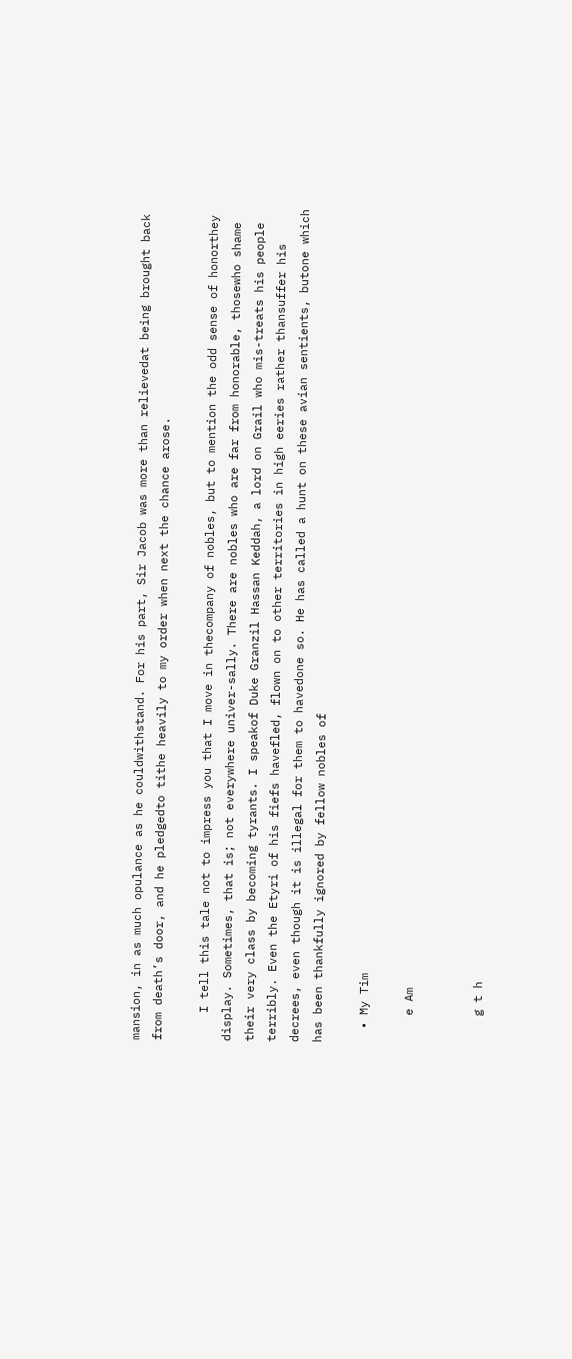mansion, in as much opulance as he couldwithstand. For his part, Sir Jacob was more than relievedat being brought back from death’s door, and he pledgedto tithe heavily to my order when next the chance arose.

    I tell this tale not to impress you that I move in thecompany of nobles, but to mention the odd sense of honorthey display. Sometimes, that is; not everywhere univer-sally. There are nobles who are far from honorable, thosewho shame their very class by becoming tyrants. I speakof Duke Granzil Hassan Keddah, a lord on Grail who mis-treats his people terribly. Even the Etyri of his fiefs havefled, flown on to other territories in high eeries rather thansuffer his decrees, even though it is illegal for them to havedone so. He has called a hunt on these avian sentients, butone which has been thankfully ignored by fellow nobles of

  • My Tim

    e Am


    g t h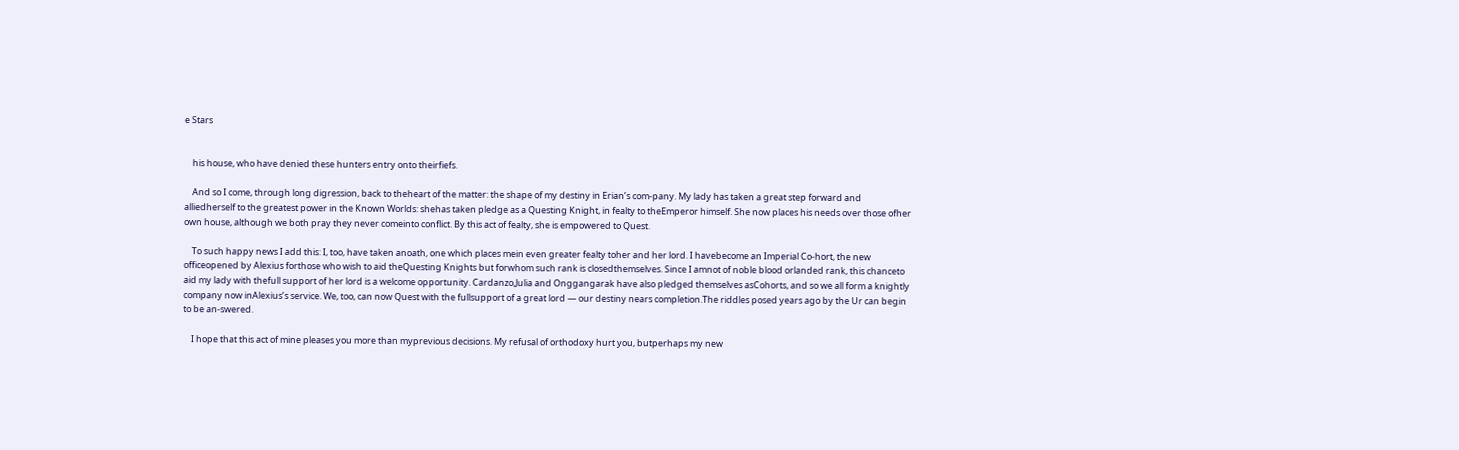e Stars


    his house, who have denied these hunters entry onto theirfiefs.

    And so I come, through long digression, back to theheart of the matter: the shape of my destiny in Erian’s com-pany. My lady has taken a great step forward and alliedherself to the greatest power in the Known Worlds: shehas taken pledge as a Questing Knight, in fealty to theEmperor himself. She now places his needs over those ofher own house, although we both pray they never comeinto conflict. By this act of fealty, she is empowered to Quest.

    To such happy news I add this: I, too, have taken anoath, one which places mein even greater fealty toher and her lord. I havebecome an Imperial Co-hort, the new officeopened by Alexius forthose who wish to aid theQuesting Knights but forwhom such rank is closedthemselves. Since I amnot of noble blood orlanded rank, this chanceto aid my lady with thefull support of her lord is a welcome opportunity. Cardanzo,Julia and Onggangarak have also pledged themselves asCohorts, and so we all form a knightly company now inAlexius’s service. We, too, can now Quest with the fullsupport of a great lord — our destiny nears completion.The riddles posed years ago by the Ur can begin to be an-swered.

    I hope that this act of mine pleases you more than myprevious decisions. My refusal of orthodoxy hurt you, butperhaps my new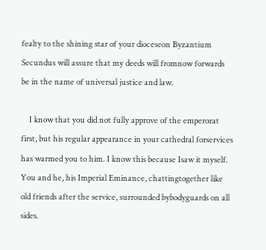fealty to the shining star of your dioceseon Byzantium Secundus will assure that my deeds will fromnow forwards be in the name of universal justice and law.

    I know that you did not fully approve of the emperorat first, but his regular appearance in your cathedral forservices has warmed you to him. I know this because Isaw it myself. You and he, his Imperial Eminance, chattingtogether like old friends after the service, surrounded bybodyguards on all sides.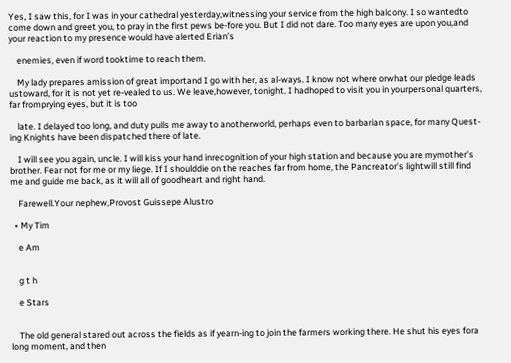Yes, I saw this, for I was in your cathedral yesterday,witnessing your service from the high balcony. I so wantedto come down and greet you, to pray in the first pews be-fore you. But I did not dare. Too many eyes are upon you,and your reaction to my presence would have alerted Erian’s

    enemies, even if word tooktime to reach them.

    My lady prepares amission of great importand I go with her, as al-ways. I know not where orwhat our pledge leads ustoward, for it is not yet re-vealed to us. We leave,however, tonight. I hadhoped to visit you in yourpersonal quarters, far fromprying eyes, but it is too

    late. I delayed too long, and duty pulls me away to anotherworld, perhaps even to barbarian space, for many Quest-ing Knights have been dispatched there of late.

    I will see you again, uncle. I will kiss your hand inrecognition of your high station and because you are mymother’s brother. Fear not for me or my liege. If I shoulddie on the reaches far from home, the Pancreator’s lightwill still find me and guide me back, as it will all of goodheart and right hand.

    Farewell.Your nephew,Provost Guissepe Alustro

  • My Tim

    e Am


    g t h

    e Stars


    The old general stared out across the fields as if yearn-ing to join the farmers working there. He shut his eyes fora long moment, and then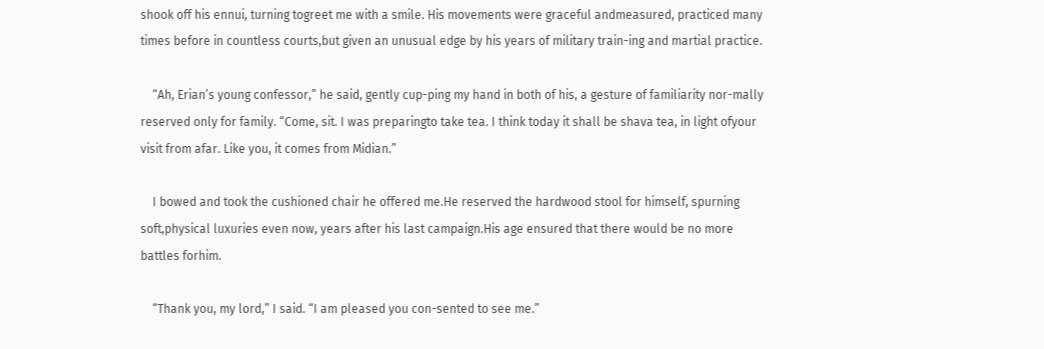shook off his ennui, turning togreet me with a smile. His movements were graceful andmeasured, practiced many times before in countless courts,but given an unusual edge by his years of military train-ing and martial practice.

    “Ah, Erian’s young confessor,” he said, gently cup-ping my hand in both of his, a gesture of familiarity nor-mally reserved only for family. “Come, sit. I was preparingto take tea. I think today it shall be shava tea, in light ofyour visit from afar. Like you, it comes from Midian.”

    I bowed and took the cushioned chair he offered me.He reserved the hardwood stool for himself, spurning soft,physical luxuries even now, years after his last campaign.His age ensured that there would be no more battles forhim.

    “Thank you, my lord,” I said. “I am pleased you con-sented to see me.”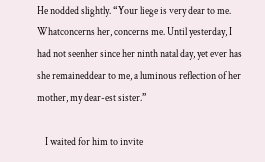He nodded slightly. “Your liege is very dear to me. Whatconcerns her, concerns me. Until yesterday, I had not seenher since her ninth natal day, yet ever has she remaineddear to me, a luminous reflection of her mother, my dear-est sister.”

    I waited for him to invite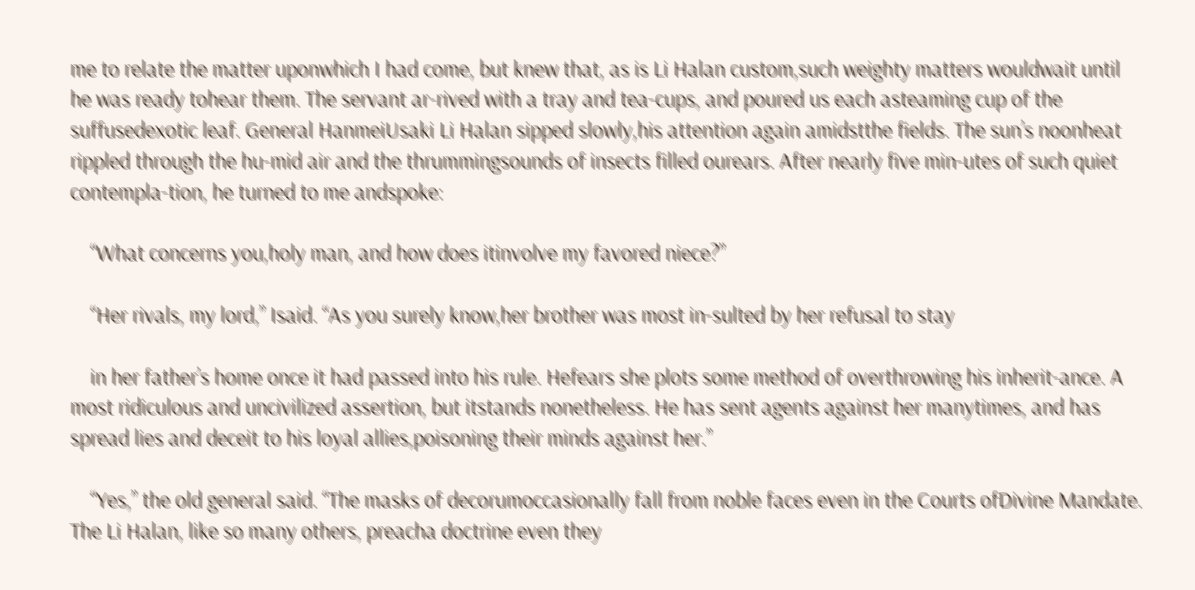me to relate the matter uponwhich I had come, but knew that, as is Li Halan custom,such weighty matters wouldwait until he was ready tohear them. The servant ar-rived with a tray and tea-cups, and poured us each asteaming cup of the suffusedexotic leaf. General HanmeiUsaki Li Halan sipped slowly,his attention again amidstthe fields. The sun’s noonheat rippled through the hu-mid air and the thrummingsounds of insects filled ourears. After nearly five min-utes of such quiet contempla-tion, he turned to me andspoke:

    “What concerns you,holy man, and how does itinvolve my favored niece?”

    “Her rivals, my lord,” Isaid. “As you surely know,her brother was most in-sulted by her refusal to stay

    in her father’s home once it had passed into his rule. Hefears she plots some method of overthrowing his inherit-ance. A most ridiculous and uncivilized assertion, but itstands nonetheless. He has sent agents against her manytimes, and has spread lies and deceit to his loyal allies,poisoning their minds against her.”

    “Yes,” the old general said. “The masks of decorumoccasionally fall from noble faces even in the Courts ofDivine Mandate. The Li Halan, like so many others, preacha doctrine even they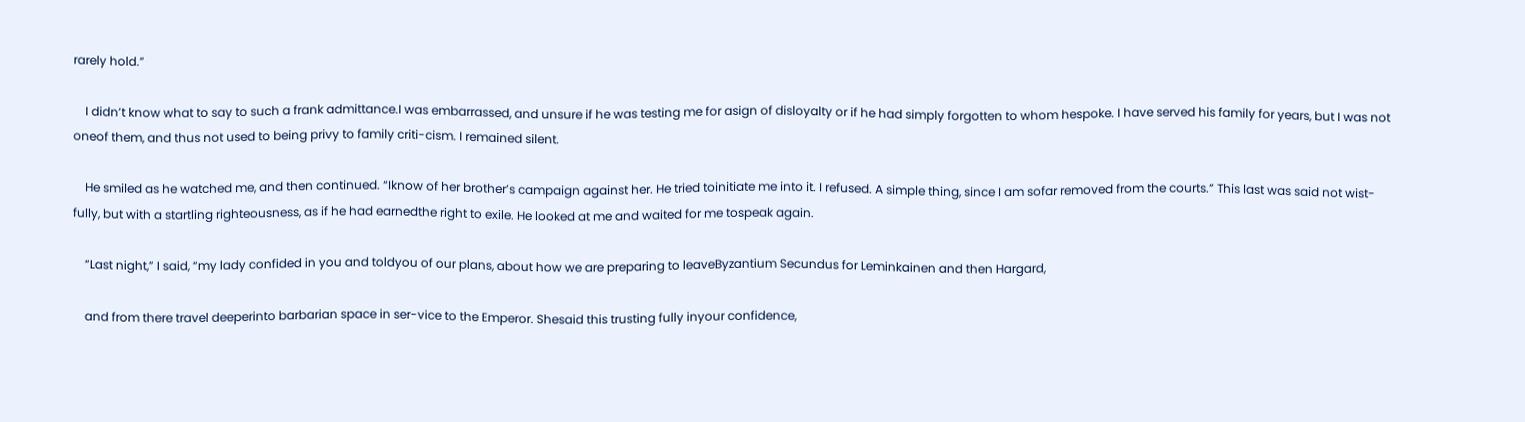rarely hold.”

    I didn’t know what to say to such a frank admittance.I was embarrassed, and unsure if he was testing me for asign of disloyalty or if he had simply forgotten to whom hespoke. I have served his family for years, but I was not oneof them, and thus not used to being privy to family criti-cism. I remained silent.

    He smiled as he watched me, and then continued. “Iknow of her brother’s campaign against her. He tried toinitiate me into it. I refused. A simple thing, since I am sofar removed from the courts.” This last was said not wist-fully, but with a startling righteousness, as if he had earnedthe right to exile. He looked at me and waited for me tospeak again.

    “Last night,” I said, “my lady confided in you and toldyou of our plans, about how we are preparing to leaveByzantium Secundus for Leminkainen and then Hargard,

    and from there travel deeperinto barbarian space in ser-vice to the Emperor. Shesaid this trusting fully inyour confidence,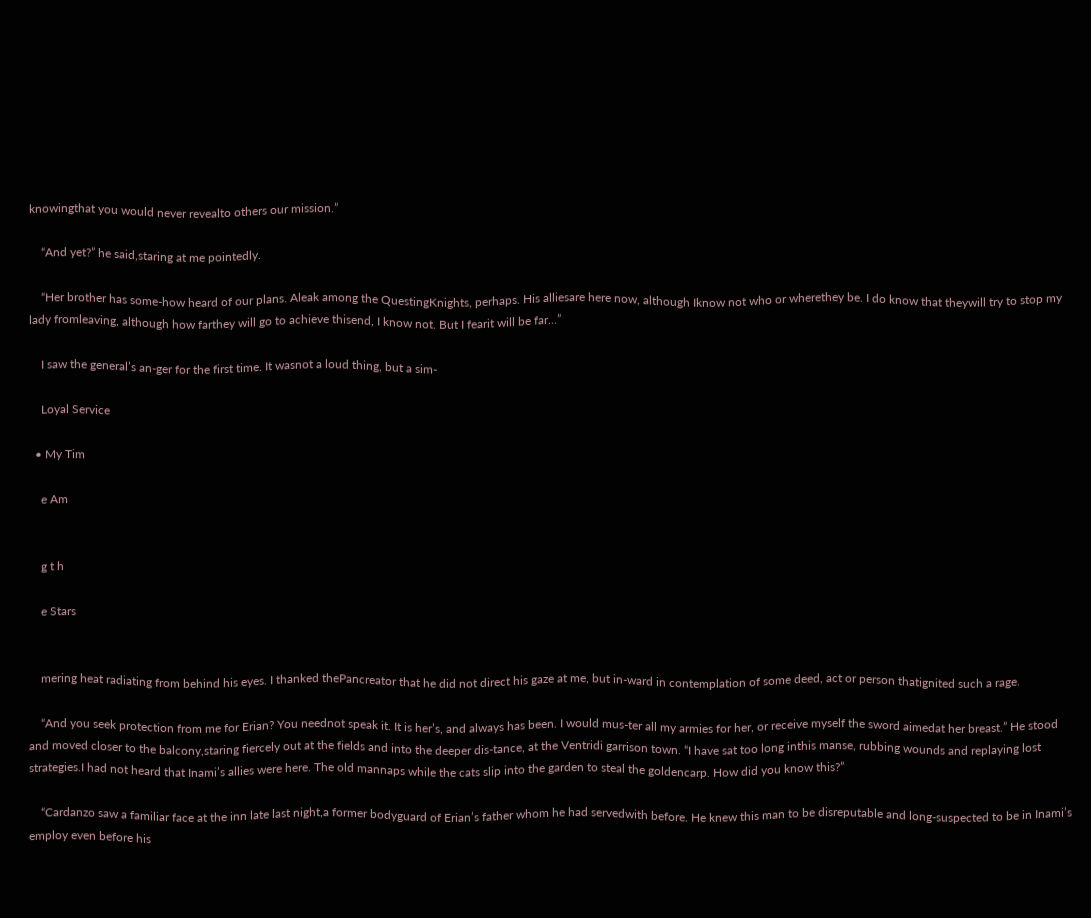knowingthat you would never revealto others our mission.”

    “And yet?” he said,staring at me pointedly.

    “Her brother has some-how heard of our plans. Aleak among the QuestingKnights, perhaps. His alliesare here now, although Iknow not who or wherethey be. I do know that theywill try to stop my lady fromleaving, although how farthey will go to achieve thisend, I know not. But I fearit will be far…”

    I saw the general’s an-ger for the first time. It wasnot a loud thing, but a sim-

    Loyal Service

  • My Tim

    e Am


    g t h

    e Stars


    mering heat radiating from behind his eyes. I thanked thePancreator that he did not direct his gaze at me, but in-ward in contemplation of some deed, act or person thatignited such a rage.

    “And you seek protection from me for Erian? You neednot speak it. It is her’s, and always has been. I would mus-ter all my armies for her, or receive myself the sword aimedat her breast.” He stood and moved closer to the balcony,staring fiercely out at the fields and into the deeper dis-tance, at the Ventridi garrison town. “I have sat too long inthis manse, rubbing wounds and replaying lost strategies.I had not heard that Inami’s allies were here. The old mannaps while the cats slip into the garden to steal the goldencarp. How did you know this?”

    “Cardanzo saw a familiar face at the inn late last night,a former bodyguard of Erian’s father whom he had servedwith before. He knew this man to be disreputable and long-suspected to be in Inami’s employ even before his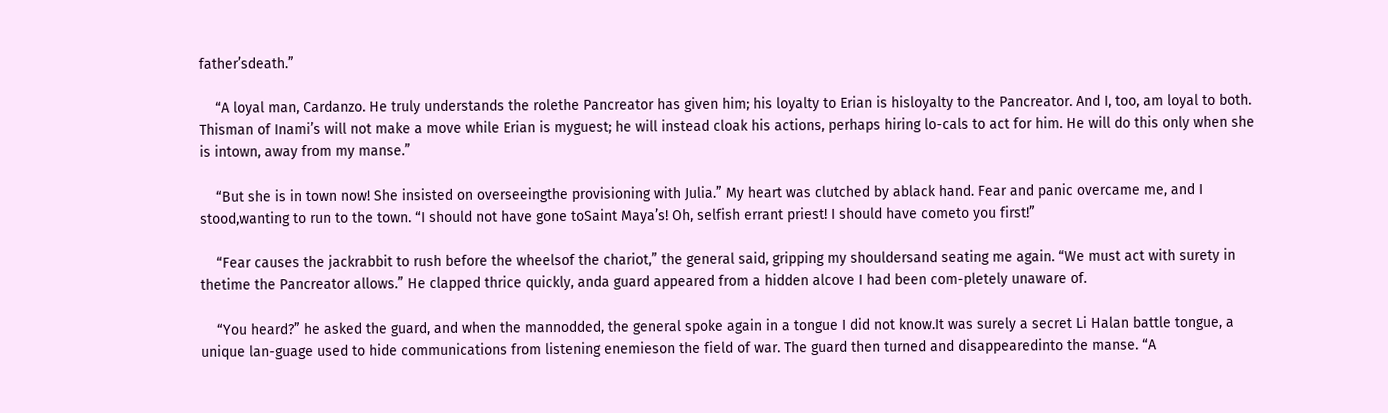father’sdeath.”

    “A loyal man, Cardanzo. He truly understands the rolethe Pancreator has given him; his loyalty to Erian is hisloyalty to the Pancreator. And I, too, am loyal to both. Thisman of Inami’s will not make a move while Erian is myguest; he will instead cloak his actions, perhaps hiring lo-cals to act for him. He will do this only when she is intown, away from my manse.”

    “But she is in town now! She insisted on overseeingthe provisioning with Julia.” My heart was clutched by ablack hand. Fear and panic overcame me, and I stood,wanting to run to the town. “I should not have gone toSaint Maya’s! Oh, selfish errant priest! I should have cometo you first!”

    “Fear causes the jackrabbit to rush before the wheelsof the chariot,” the general said, gripping my shouldersand seating me again. “We must act with surety in thetime the Pancreator allows.” He clapped thrice quickly, anda guard appeared from a hidden alcove I had been com-pletely unaware of.

    “You heard?” he asked the guard, and when the mannodded, the general spoke again in a tongue I did not know.It was surely a secret Li Halan battle tongue, a unique lan-guage used to hide communications from listening enemieson the field of war. The guard then turned and disappearedinto the manse. “A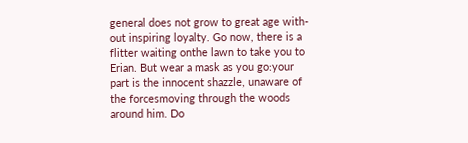general does not grow to great age with-out inspiring loyalty. Go now, there is a flitter waiting onthe lawn to take you to Erian. But wear a mask as you go:your part is the innocent shazzle, unaware of the forcesmoving through the woods around him. Do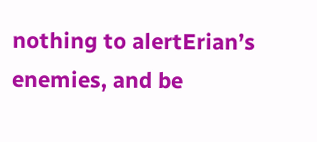nothing to alertErian’s enemies, and be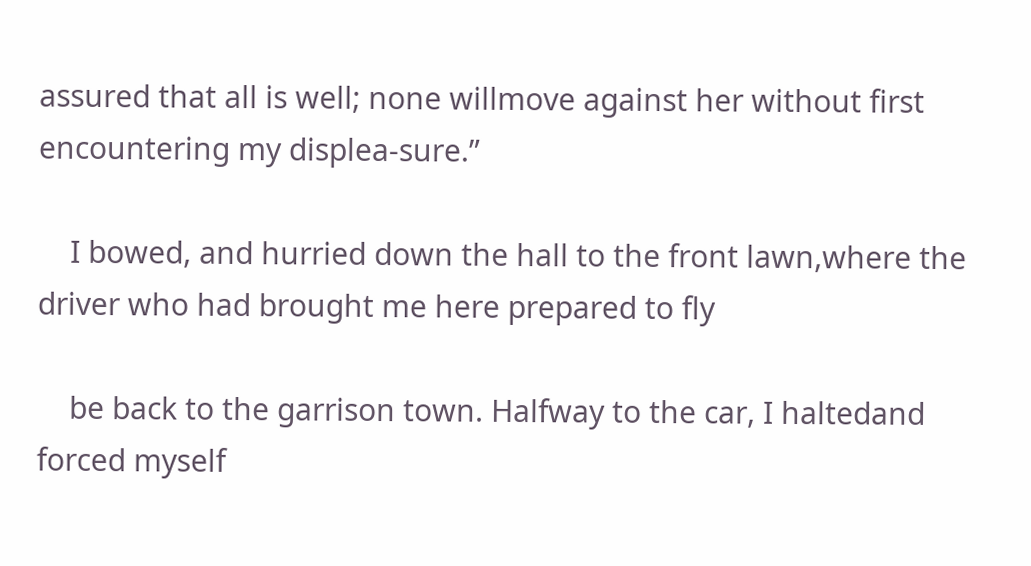assured that all is well; none willmove against her without first encountering my displea-sure.”

    I bowed, and hurried down the hall to the front lawn,where the driver who had brought me here prepared to fly

    be back to the garrison town. Halfway to the car, I haltedand forced myself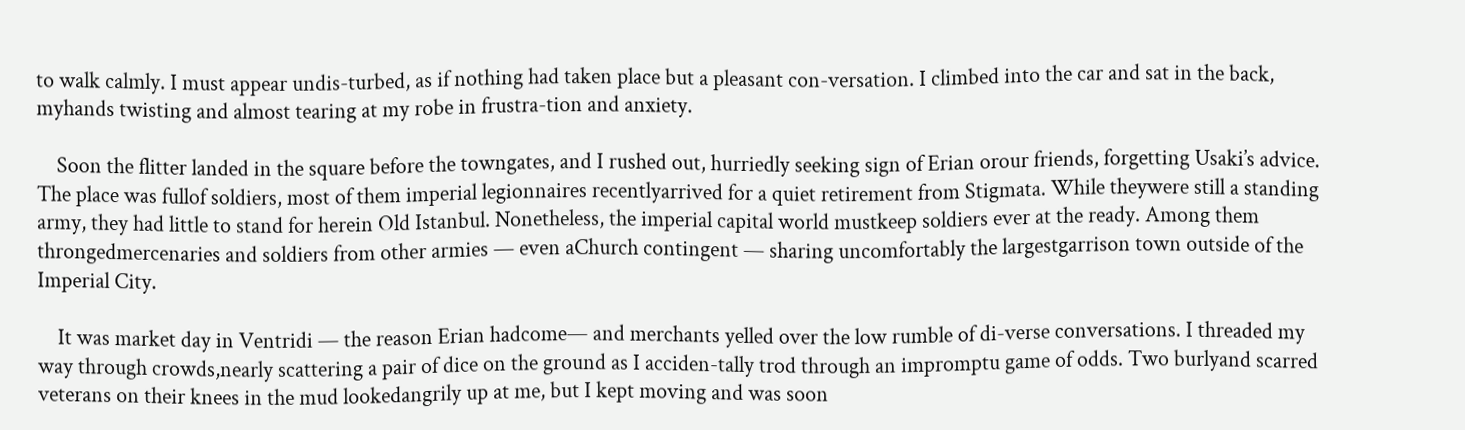to walk calmly. I must appear undis-turbed, as if nothing had taken place but a pleasant con-versation. I climbed into the car and sat in the back, myhands twisting and almost tearing at my robe in frustra-tion and anxiety.

    Soon the flitter landed in the square before the towngates, and I rushed out, hurriedly seeking sign of Erian orour friends, forgetting Usaki’s advice. The place was fullof soldiers, most of them imperial legionnaires recentlyarrived for a quiet retirement from Stigmata. While theywere still a standing army, they had little to stand for herein Old Istanbul. Nonetheless, the imperial capital world mustkeep soldiers ever at the ready. Among them throngedmercenaries and soldiers from other armies — even aChurch contingent — sharing uncomfortably the largestgarrison town outside of the Imperial City.

    It was market day in Ventridi — the reason Erian hadcome— and merchants yelled over the low rumble of di-verse conversations. I threaded my way through crowds,nearly scattering a pair of dice on the ground as I acciden-tally trod through an impromptu game of odds. Two burlyand scarred veterans on their knees in the mud lookedangrily up at me, but I kept moving and was soon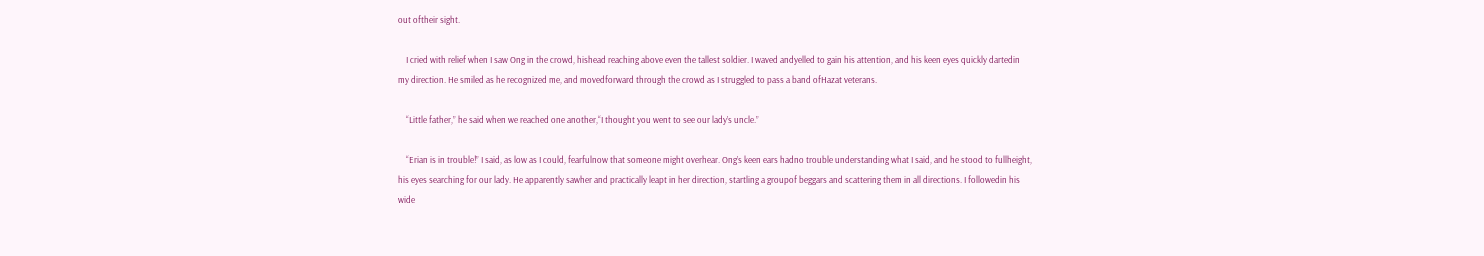out oftheir sight.

    I cried with relief when I saw Ong in the crowd, hishead reaching above even the tallest soldier. I waved andyelled to gain his attention, and his keen eyes quickly dartedin my direction. He smiled as he recognized me, and movedforward through the crowd as I struggled to pass a band ofHazat veterans.

    “Little father,” he said when we reached one another,“I thought you went to see our lady’s uncle.”

    “Erian is in trouble!” I said, as low as I could, fearfulnow that someone might overhear. Ong’s keen ears hadno trouble understanding what I said, and he stood to fullheight, his eyes searching for our lady. He apparently sawher and practically leapt in her direction, startling a groupof beggars and scattering them in all directions. I followedin his wide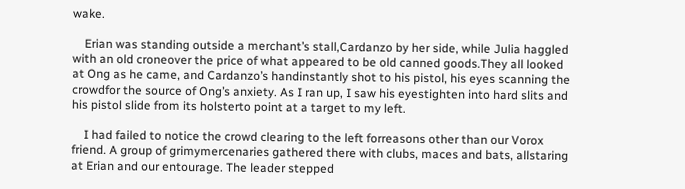wake.

    Erian was standing outside a merchant’s stall,Cardanzo by her side, while Julia haggled with an old croneover the price of what appeared to be old canned goods.They all looked at Ong as he came, and Cardanzo’s handinstantly shot to his pistol, his eyes scanning the crowdfor the source of Ong’s anxiety. As I ran up, I saw his eyestighten into hard slits and his pistol slide from its holsterto point at a target to my left.

    I had failed to notice the crowd clearing to the left forreasons other than our Vorox friend. A group of grimymercenaries gathered there with clubs, maces and bats, allstaring at Erian and our entourage. The leader stepped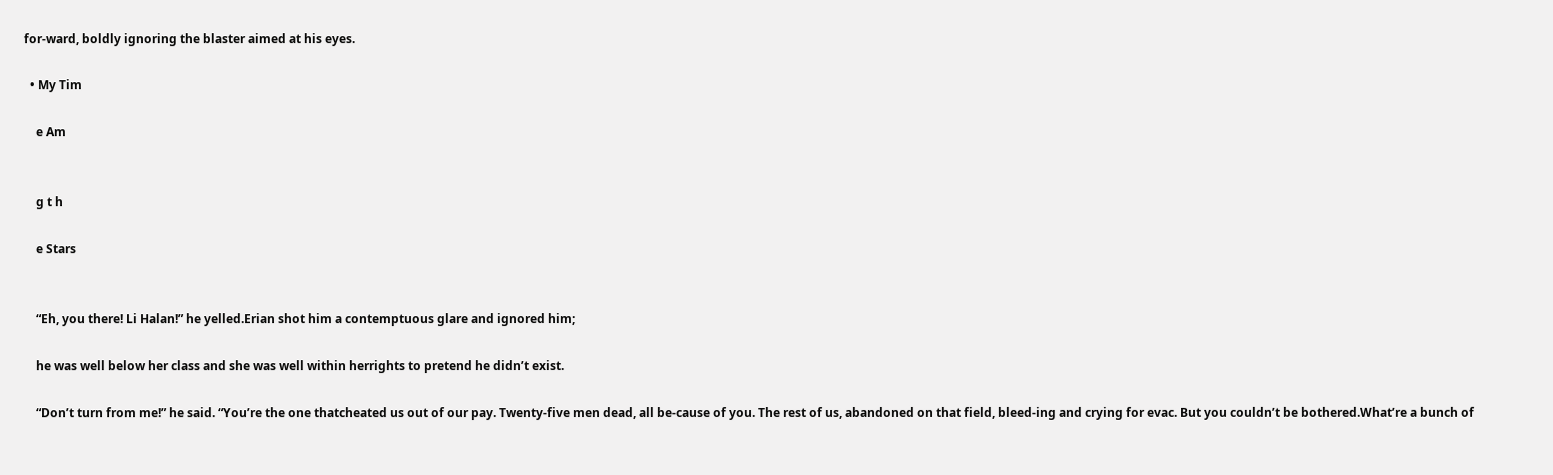for-ward, boldly ignoring the blaster aimed at his eyes.

  • My Tim

    e Am


    g t h

    e Stars


    “Eh, you there! Li Halan!” he yelled.Erian shot him a contemptuous glare and ignored him;

    he was well below her class and she was well within herrights to pretend he didn’t exist.

    “Don’t turn from me!” he said. “You’re the one thatcheated us out of our pay. Twenty-five men dead, all be-cause of you. The rest of us, abandoned on that field, bleed-ing and crying for evac. But you couldn’t be bothered.What’re a bunch of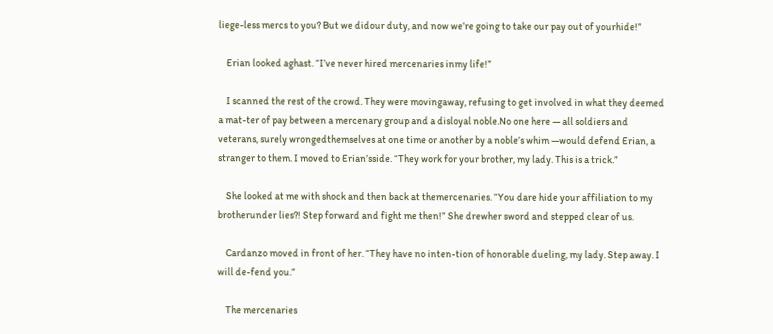liege-less mercs to you? But we didour duty, and now we’re going to take our pay out of yourhide!”

    Erian looked aghast. “I’ve never hired mercenaries inmy life!”

    I scanned the rest of the crowd. They were movingaway, refusing to get involved in what they deemed a mat-ter of pay between a mercenary group and a disloyal noble.No one here — all soldiers and veterans, surely wrongedthemselves at one time or another by a noble’s whim —would defend Erian, a stranger to them. I moved to Erian’sside. “They work for your brother, my lady. This is a trick.”

    She looked at me with shock and then back at themercenaries. “You dare hide your affiliation to my brotherunder lies?! Step forward and fight me then!” She drewher sword and stepped clear of us.

    Cardanzo moved in front of her. “They have no inten-tion of honorable dueling, my lady. Step away. I will de-fend you.”

    The mercenaries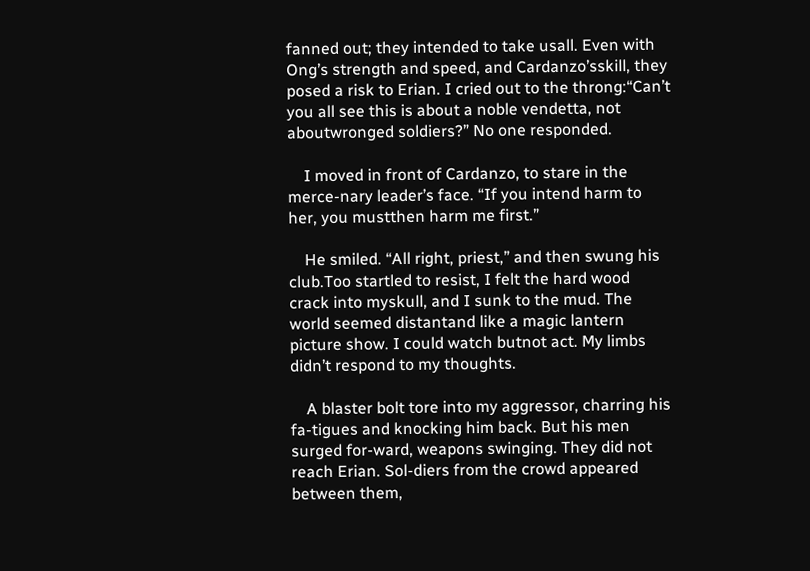fanned out; they intended to take usall. Even with Ong’s strength and speed, and Cardanzo’sskill, they posed a risk to Erian. I cried out to the throng:“Can’t you all see this is about a noble vendetta, not aboutwronged soldiers?” No one responded.

    I moved in front of Cardanzo, to stare in the merce-nary leader’s face. “If you intend harm to her, you mustthen harm me first.”

    He smiled. “All right, priest,” and then swung his club.Too startled to resist, I felt the hard wood crack into myskull, and I sunk to the mud. The world seemed distantand like a magic lantern picture show. I could watch butnot act. My limbs didn’t respond to my thoughts.

    A blaster bolt tore into my aggressor, charring his fa-tigues and knocking him back. But his men surged for-ward, weapons swinging. They did not reach Erian. Sol-diers from the crowd appeared between them,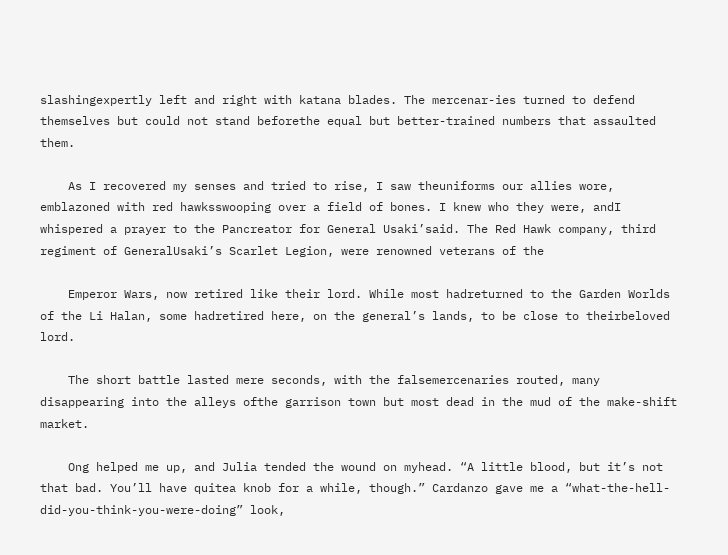slashingexpertly left and right with katana blades. The mercenar-ies turned to defend themselves but could not stand beforethe equal but better-trained numbers that assaulted them.

    As I recovered my senses and tried to rise, I saw theuniforms our allies wore, emblazoned with red hawksswooping over a field of bones. I knew who they were, andI whispered a prayer to the Pancreator for General Usaki’said. The Red Hawk company, third regiment of GeneralUsaki’s Scarlet Legion, were renowned veterans of the

    Emperor Wars, now retired like their lord. While most hadreturned to the Garden Worlds of the Li Halan, some hadretired here, on the general’s lands, to be close to theirbeloved lord.

    The short battle lasted mere seconds, with the falsemercenaries routed, many disappearing into the alleys ofthe garrison town but most dead in the mud of the make-shift market.

    Ong helped me up, and Julia tended the wound on myhead. “A little blood, but it’s not that bad. You’ll have quitea knob for a while, though.” Cardanzo gave me a “what-the-hell-did-you-think-you-were-doing” look,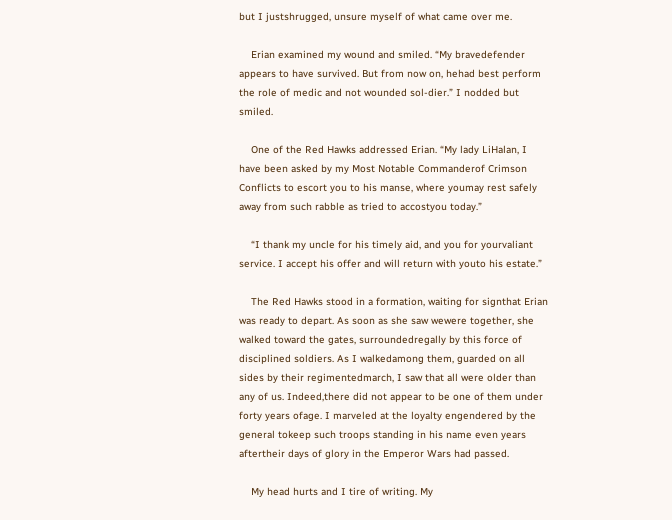but I justshrugged, unsure myself of what came over me.

    Erian examined my wound and smiled. “My bravedefender appears to have survived. But from now on, hehad best perform the role of medic and not wounded sol-dier.” I nodded but smiled.

    One of the Red Hawks addressed Erian. “My lady LiHalan, I have been asked by my Most Notable Commanderof Crimson Conflicts to escort you to his manse, where youmay rest safely away from such rabble as tried to accostyou today.”

    “I thank my uncle for his timely aid, and you for yourvaliant service. I accept his offer and will return with youto his estate.”

    The Red Hawks stood in a formation, waiting for signthat Erian was ready to depart. As soon as she saw wewere together, she walked toward the gates, surroundedregally by this force of disciplined soldiers. As I walkedamong them, guarded on all sides by their regimentedmarch, I saw that all were older than any of us. Indeed,there did not appear to be one of them under forty years ofage. I marveled at the loyalty engendered by the general tokeep such troops standing in his name even years aftertheir days of glory in the Emperor Wars had passed.

    My head hurts and I tire of writing. My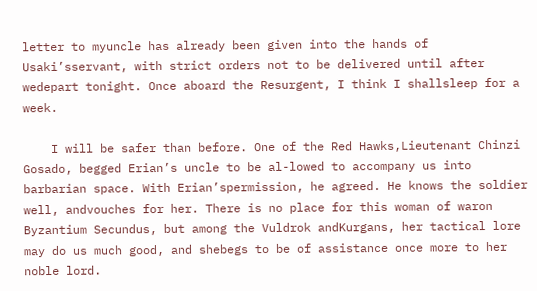letter to myuncle has already been given into the hands of Usaki’sservant, with strict orders not to be delivered until after wedepart tonight. Once aboard the Resurgent, I think I shallsleep for a week.

    I will be safer than before. One of the Red Hawks,Lieutenant Chinzi Gosado, begged Erian’s uncle to be al-lowed to accompany us into barbarian space. With Erian’spermission, he agreed. He knows the soldier well, andvouches for her. There is no place for this woman of waron Byzantium Secundus, but among the Vuldrok andKurgans, her tactical lore may do us much good, and shebegs to be of assistance once more to her noble lord.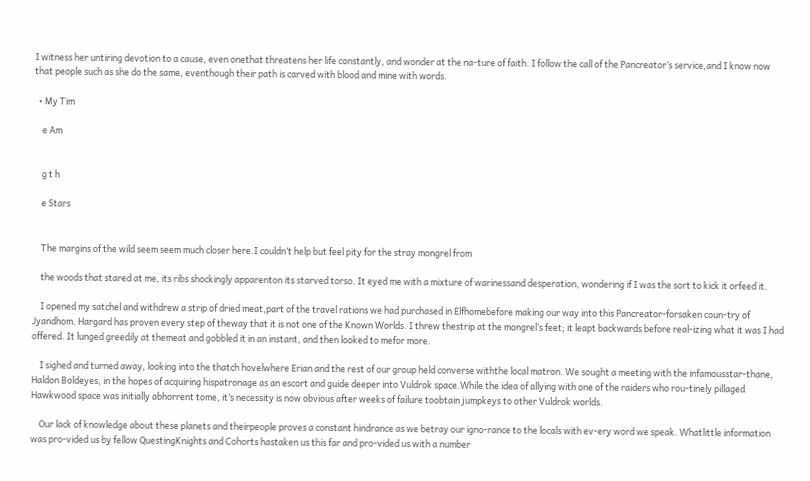I witness her untiring devotion to a cause, even onethat threatens her life constantly, and wonder at the na-ture of faith. I follow the call of the Pancreator’s service,and I know now that people such as she do the same, eventhough their path is carved with blood and mine with words.

  • My Tim

    e Am


    g t h

    e Stars


    The margins of the wild seem seem much closer here.I couldn’t help but feel pity for the stray mongrel from

    the woods that stared at me, its ribs shockingly apparenton its starved torso. It eyed me with a mixture of warinessand desperation, wondering if I was the sort to kick it orfeed it.

    I opened my satchel and withdrew a strip of dried meat,part of the travel rations we had purchased in Elfhomebefore making our way into this Pancreator-forsaken coun-try of Jyandhom. Hargard has proven every step of theway that it is not one of the Known Worlds. I threw thestrip at the mongrel’s feet; it leapt backwards before real-izing what it was I had offered. It lunged greedily at themeat and gobbled it in an instant, and then looked to mefor more.

    I sighed and turned away, looking into the thatch hovelwhere Erian and the rest of our group held converse withthe local matron. We sought a meeting with the infamousstar-thane, Haldon Boldeyes, in the hopes of acquiring hispatronage as an escort and guide deeper into Vuldrok space.While the idea of allying with one of the raiders who rou-tinely pillaged Hawkwood space was initially abhorrent tome, it’s necessity is now obvious after weeks of failure toobtain jumpkeys to other Vuldrok worlds.

    Our lack of knowledge about these planets and theirpeople proves a constant hindrance as we betray our igno-rance to the locals with ev-ery word we speak. Whatlittle information was pro-vided us by fellow QuestingKnights and Cohorts hastaken us this far and pro-vided us with a number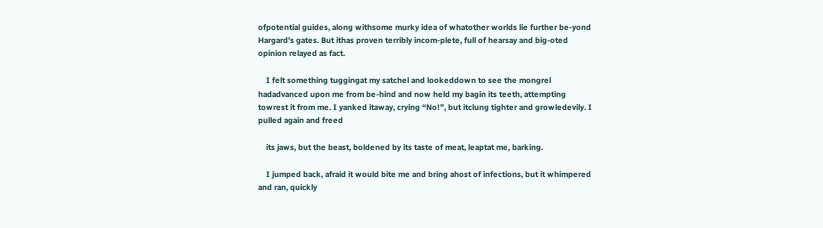ofpotential guides, along withsome murky idea of whatother worlds lie further be-yond Hargard’s gates. But ithas proven terribly incom-plete, full of hearsay and big-oted opinion relayed as fact.

    I felt something tuggingat my satchel and lookeddown to see the mongrel hadadvanced upon me from be-hind and now held my bagin its teeth, attempting towrest it from me. I yanked itaway, crying “No!”, but itclung tighter and growledevily. I pulled again and freed

    its jaws, but the beast, boldened by its taste of meat, leaptat me, barking.

    I jumped back, afraid it would bite me and bring ahost of infections, but it whimpered and ran, quickly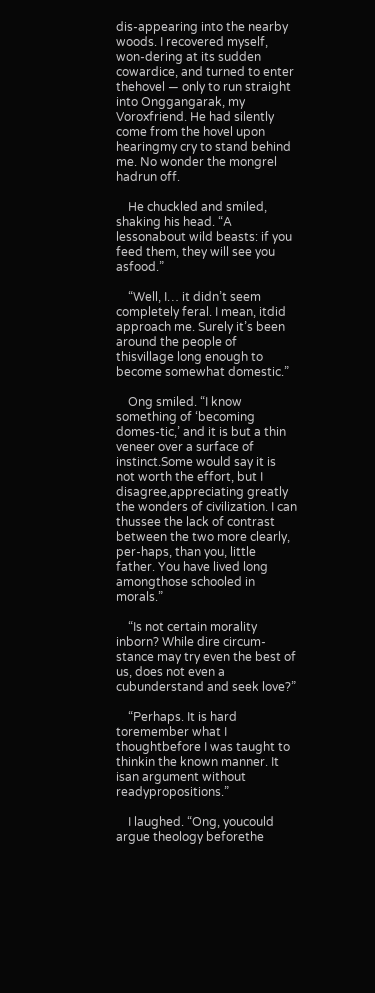dis-appearing into the nearby woods. I recovered myself, won-dering at its sudden cowardice, and turned to enter thehovel — only to run straight into Onggangarak, my Voroxfriend. He had silently come from the hovel upon hearingmy cry to stand behind me. No wonder the mongrel hadrun off.

    He chuckled and smiled, shaking his head. “A lessonabout wild beasts: if you feed them, they will see you asfood.”

    “Well, I… it didn’t seem completely feral. I mean, itdid approach me. Surely it’s been around the people of thisvillage long enough to become somewhat domestic.”

    Ong smiled. “I know something of ‘becoming domes-tic,’ and it is but a thin veneer over a surface of instinct.Some would say it is not worth the effort, but I disagree,appreciating greatly the wonders of civilization. I can thussee the lack of contrast between the two more clearly, per-haps, than you, little father. You have lived long amongthose schooled in morals.”

    “Is not certain morality inborn? While dire circum-stance may try even the best of us, does not even a cubunderstand and seek love?”

    “Perhaps. It is hard toremember what I thoughtbefore I was taught to thinkin the known manner. It isan argument without readypropositions.”

    I laughed. “Ong, youcould argue theology beforethe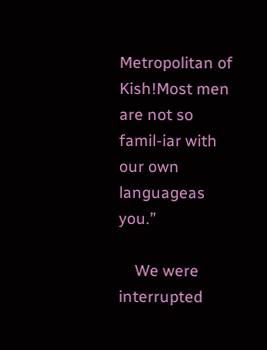Metropolitan of Kish!Most men are not so famil-iar with our own languageas you.”

    We were interrupted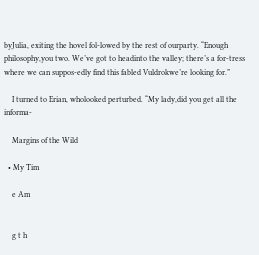byJulia, exiting the hovel fol-lowed by the rest of ourparty. “Enough philosophy,you two. We’ve got to headinto the valley; there’s a for-tress where we can suppos-edly find this fabled Vuldrokwe’re looking for.”

    I turned to Erian, wholooked perturbed. “My lady,did you get all the informa-

    Margins of the Wild

  • My Tim

    e Am


    g t h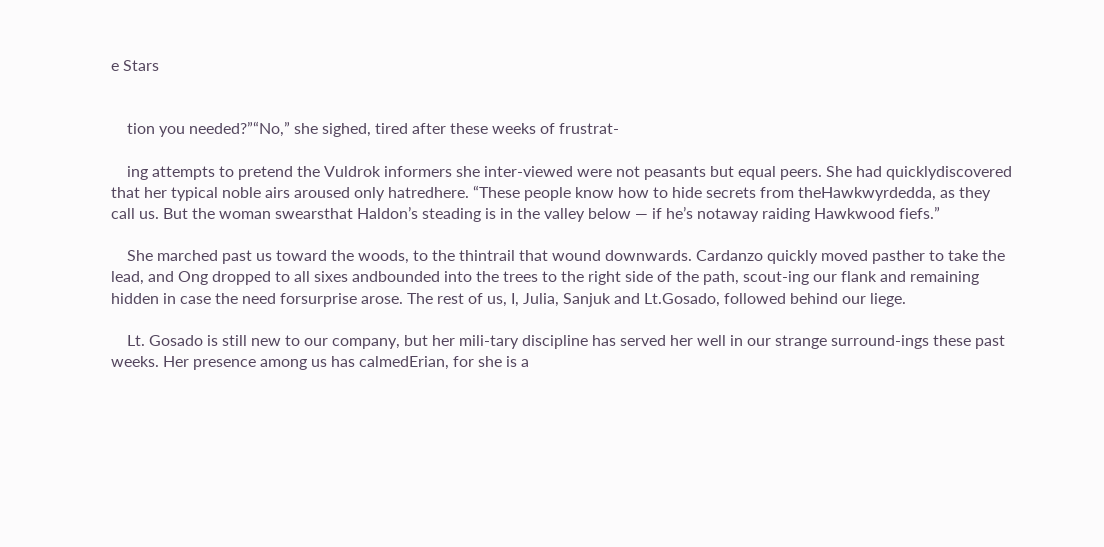e Stars


    tion you needed?”“No,” she sighed, tired after these weeks of frustrat-

    ing attempts to pretend the Vuldrok informers she inter-viewed were not peasants but equal peers. She had quicklydiscovered that her typical noble airs aroused only hatredhere. “These people know how to hide secrets from theHawkwyrdedda, as they call us. But the woman swearsthat Haldon’s steading is in the valley below — if he’s notaway raiding Hawkwood fiefs.”

    She marched past us toward the woods, to the thintrail that wound downwards. Cardanzo quickly moved pasther to take the lead, and Ong dropped to all sixes andbounded into the trees to the right side of the path, scout-ing our flank and remaining hidden in case the need forsurprise arose. The rest of us, I, Julia, Sanjuk and Lt.Gosado, followed behind our liege.

    Lt. Gosado is still new to our company, but her mili-tary discipline has served her well in our strange surround-ings these past weeks. Her presence among us has calmedErian, for she is a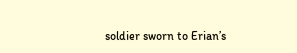soldier sworn to Erian’s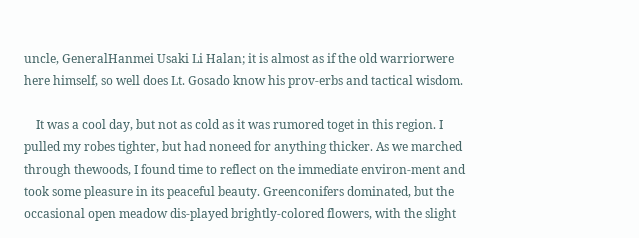uncle, GeneralHanmei Usaki Li Halan; it is almost as if the old warriorwere here himself, so well does Lt. Gosado know his prov-erbs and tactical wisdom.

    It was a cool day, but not as cold as it was rumored toget in this region. I pulled my robes tighter, but had noneed for anything thicker. As we marched through thewoods, I found time to reflect on the immediate environ-ment and took some pleasure in its peaceful beauty. Greenconifers dominated, but the occasional open meadow dis-played brightly-colored flowers, with the slight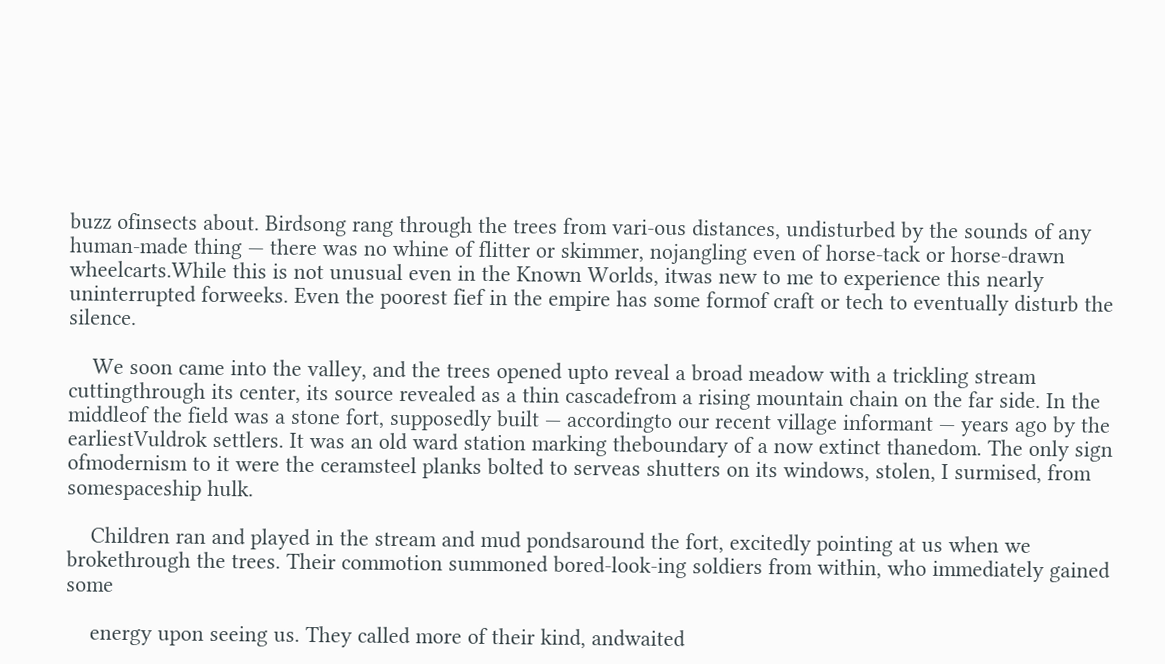buzz ofinsects about. Birdsong rang through the trees from vari-ous distances, undisturbed by the sounds of any human-made thing — there was no whine of flitter or skimmer, nojangling even of horse-tack or horse-drawn wheelcarts.While this is not unusual even in the Known Worlds, itwas new to me to experience this nearly uninterrupted forweeks. Even the poorest fief in the empire has some formof craft or tech to eventually disturb the silence.

    We soon came into the valley, and the trees opened upto reveal a broad meadow with a trickling stream cuttingthrough its center, its source revealed as a thin cascadefrom a rising mountain chain on the far side. In the middleof the field was a stone fort, supposedly built — accordingto our recent village informant — years ago by the earliestVuldrok settlers. It was an old ward station marking theboundary of a now extinct thanedom. The only sign ofmodernism to it were the ceramsteel planks bolted to serveas shutters on its windows, stolen, I surmised, from somespaceship hulk.

    Children ran and played in the stream and mud pondsaround the fort, excitedly pointing at us when we brokethrough the trees. Their commotion summoned bored-look-ing soldiers from within, who immediately gained some

    energy upon seeing us. They called more of their kind, andwaited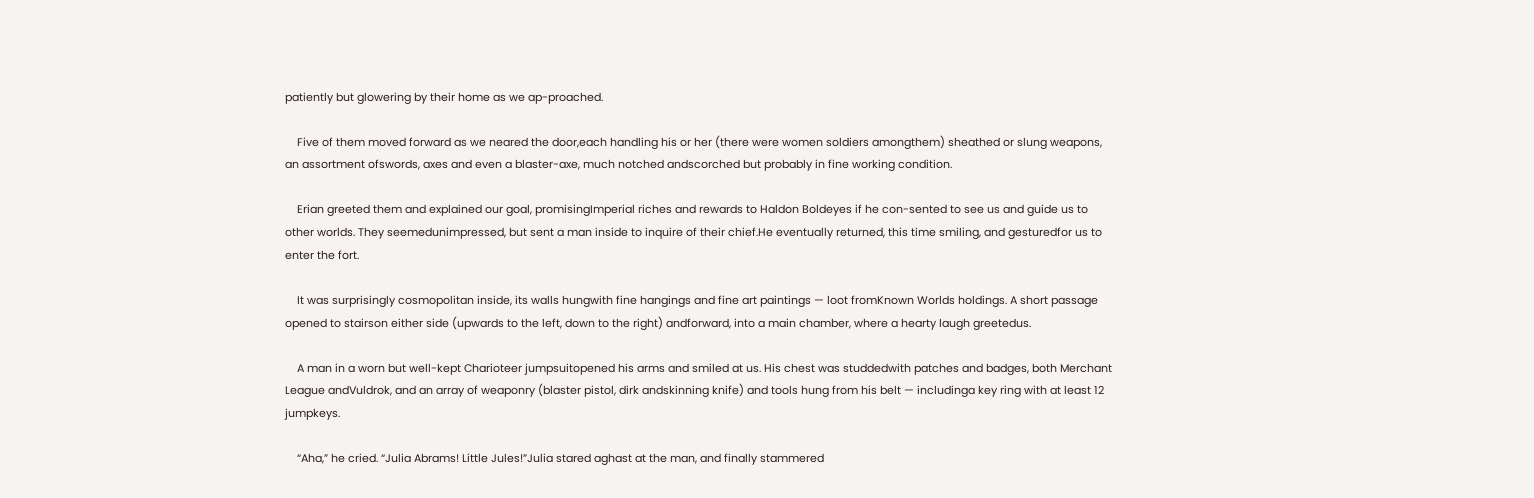patiently but glowering by their home as we ap-proached.

    Five of them moved forward as we neared the door,each handling his or her (there were women soldiers amongthem) sheathed or slung weapons, an assortment ofswords, axes and even a blaster-axe, much notched andscorched but probably in fine working condition.

    Erian greeted them and explained our goal, promisingImperial riches and rewards to Haldon Boldeyes if he con-sented to see us and guide us to other worlds. They seemedunimpressed, but sent a man inside to inquire of their chief.He eventually returned, this time smiling, and gesturedfor us to enter the fort.

    It was surprisingly cosmopolitan inside, its walls hungwith fine hangings and fine art paintings — loot fromKnown Worlds holdings. A short passage opened to stairson either side (upwards to the left, down to the right) andforward, into a main chamber, where a hearty laugh greetedus.

    A man in a worn but well-kept Charioteer jumpsuitopened his arms and smiled at us. His chest was studdedwith patches and badges, both Merchant League andVuldrok, and an array of weaponry (blaster pistol, dirk andskinning knife) and tools hung from his belt — includinga key ring with at least 12 jumpkeys.

    “Aha,” he cried. “Julia Abrams! Little Jules!”Julia stared aghast at the man, and finally stammered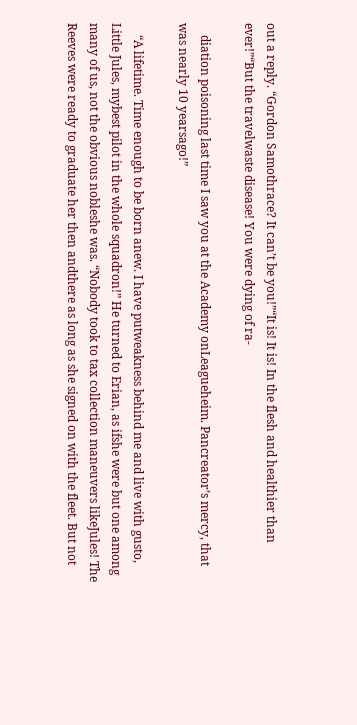out a reply. “Gordon Samothrace? It can’t be you!”“It is! It is! In the flesh and healthier than ever!”“But the travelwaste disease! You were dying of ra-

    diation poisoning last time I saw you at the Academy onLeagueheim. Pancreator’s mercy, that was nearly 10 yearsago!”

    “A lifetime. Time enough to be born anew. I have putweakness behind me and live with gusto, Little Jules, mybest pilot in the whole squadron!” He turned to Erian, as ifshe were but one among many of us, not the obvious nobleshe was. “Nobody took to tax collection maneuvers likeJules! The Reeves were ready to graduate her then andthere as long as she signed on with the fleet. But not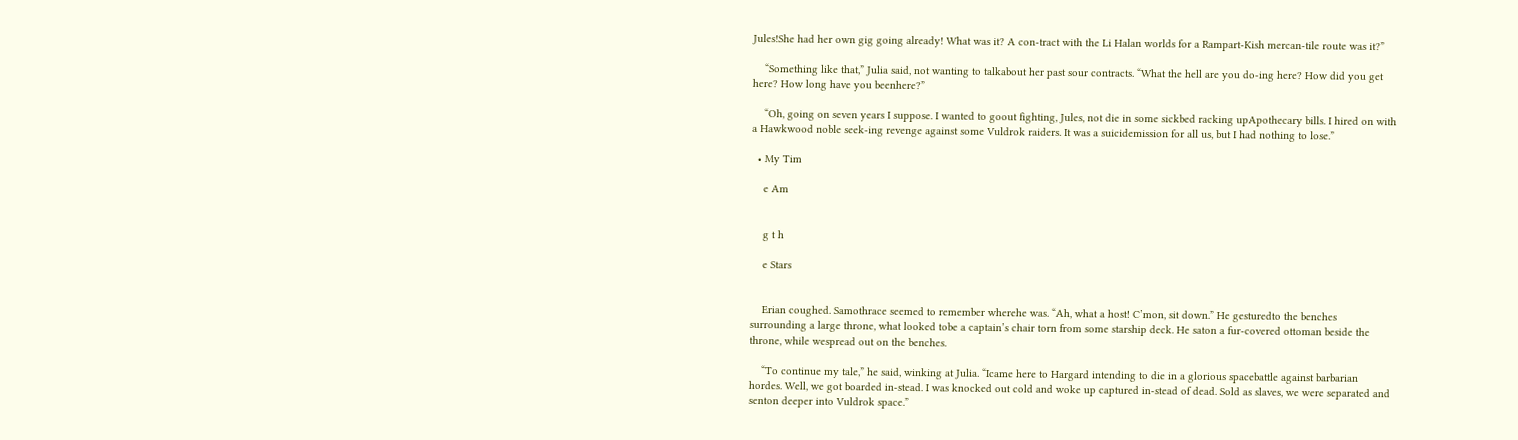Jules!She had her own gig going already! What was it? A con-tract with the Li Halan worlds for a Rampart-Kish mercan-tile route was it?”

    “Something like that,” Julia said, not wanting to talkabout her past sour contracts. “What the hell are you do-ing here? How did you get here? How long have you beenhere?”

    “Oh, going on seven years I suppose. I wanted to goout fighting, Jules, not die in some sickbed racking upApothecary bills. I hired on with a Hawkwood noble seek-ing revenge against some Vuldrok raiders. It was a suicidemission for all us, but I had nothing to lose.”

  • My Tim

    e Am


    g t h

    e Stars


    Erian coughed. Samothrace seemed to remember wherehe was. “Ah, what a host! C’mon, sit down.” He gesturedto the benches surrounding a large throne, what looked tobe a captain’s chair torn from some starship deck. He saton a fur-covered ottoman beside the throne, while wespread out on the benches.

    “To continue my tale,” he said, winking at Julia. “Icame here to Hargard intending to die in a glorious spacebattle against barbarian hordes. Well, we got boarded in-stead. I was knocked out cold and woke up captured in-stead of dead. Sold as slaves, we were separated and senton deeper into Vuldrok space.”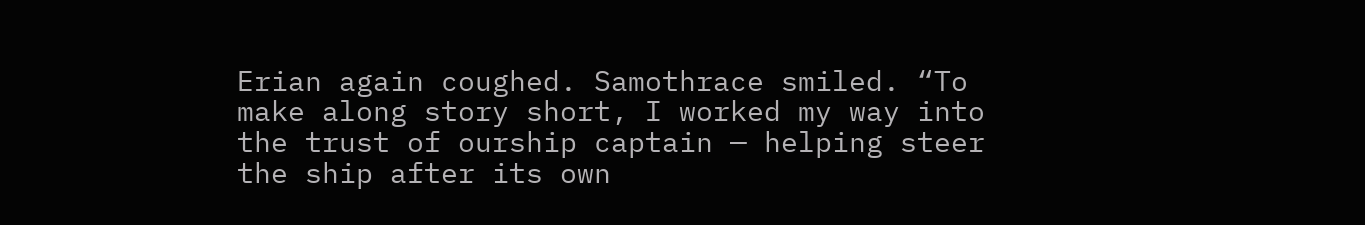Erian again coughed. Samothrace smiled. “To make along story short, I worked my way into the trust of ourship captain — helping steer the ship after its own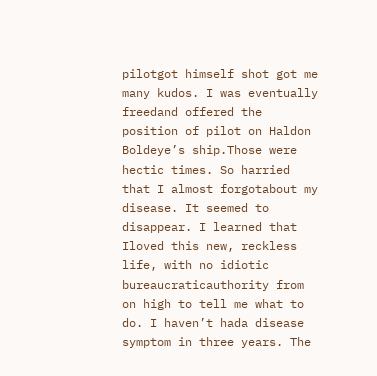pilotgot himself shot got me many kudos. I was eventually freedand offered the position of pilot on Haldon Boldeye’s ship.Those were hectic times. So harried that I almost forgotabout my disease. It seemed to disappear. I learned that Iloved this new, reckless life, with no idiotic bureaucraticauthority from on high to tell me what to do. I haven’t hada disease symptom in three years. The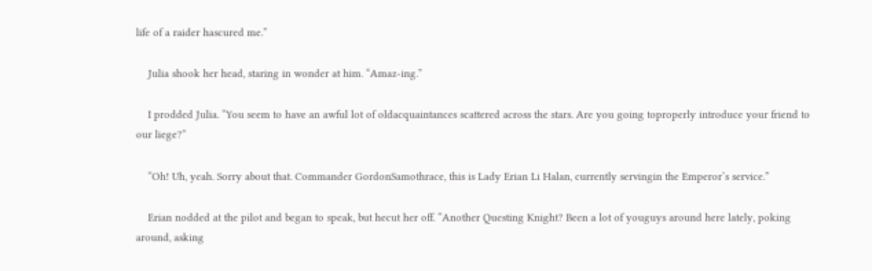life of a raider hascured me.”

    Julia shook her head, staring in wonder at him. “Amaz-ing.”

    I prodded Julia. “You seem to have an awful lot of oldacquaintances scattered across the stars. Are you going toproperly introduce your friend to our liege?”

    “Oh! Uh, yeah. Sorry about that. Commander GordonSamothrace, this is Lady Erian Li Halan, currently servingin the Emperor’s service.”

    Erian nodded at the pilot and began to speak, but hecut her off. “Another Questing Knight? Been a lot of youguys around here lately, poking around, asking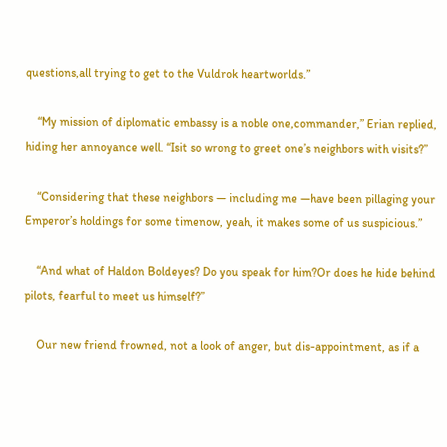questions,all trying to get to the Vuldrok heartworlds.”

    “My mission of diplomatic embassy is a noble one,commander,” Erian replied, hiding her annoyance well. “Isit so wrong to greet one’s neighbors with visits?”

    “Considering that these neighbors — including me —have been pillaging your Emperor’s holdings for some timenow, yeah, it makes some of us suspicious.”

    “And what of Haldon Boldeyes? Do you speak for him?Or does he hide behind pilots, fearful to meet us himself?”

    Our new friend frowned, not a look of anger, but dis-appointment, as if a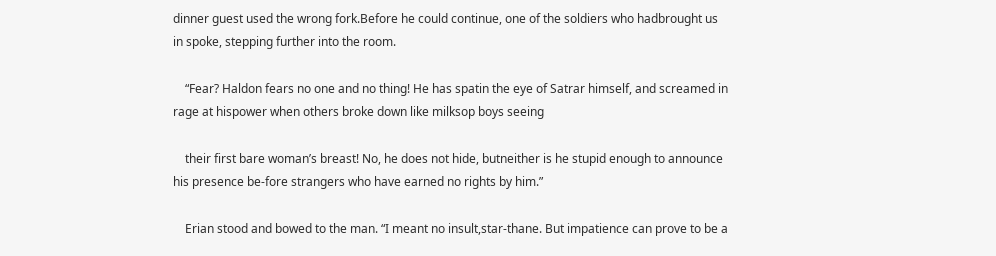dinner guest used the wrong fork.Before he could continue, one of the soldiers who hadbrought us in spoke, stepping further into the room.

    “Fear? Haldon fears no one and no thing! He has spatin the eye of Satrar himself, and screamed in rage at hispower when others broke down like milksop boys seeing

    their first bare woman’s breast! No, he does not hide, butneither is he stupid enough to announce his presence be-fore strangers who have earned no rights by him.”

    Erian stood and bowed to the man. “I meant no insult,star-thane. But impatience can prove to be a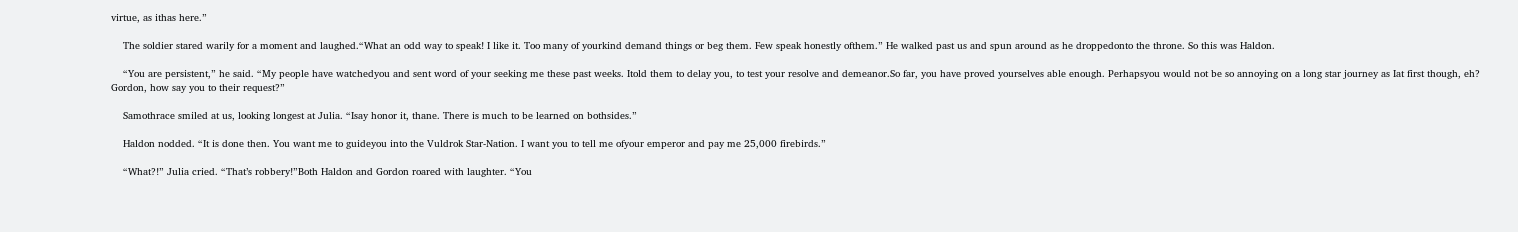virtue, as ithas here.”

    The soldier stared warily for a moment and laughed.“What an odd way to speak! I like it. Too many of yourkind demand things or beg them. Few speak honestly ofthem.” He walked past us and spun around as he droppedonto the throne. So this was Haldon.

    “You are persistent,” he said. “My people have watchedyou and sent word of your seeking me these past weeks. Itold them to delay you, to test your resolve and demeanor.So far, you have proved yourselves able enough. Perhapsyou would not be so annoying on a long star journey as Iat first though, eh? Gordon, how say you to their request?”

    Samothrace smiled at us, looking longest at Julia. “Isay honor it, thane. There is much to be learned on bothsides.”

    Haldon nodded. “It is done then. You want me to guideyou into the Vuldrok Star-Nation. I want you to tell me ofyour emperor and pay me 25,000 firebirds.”

    “What?!” Julia cried. “That’s robbery!”Both Haldon and Gordon roared with laughter. “You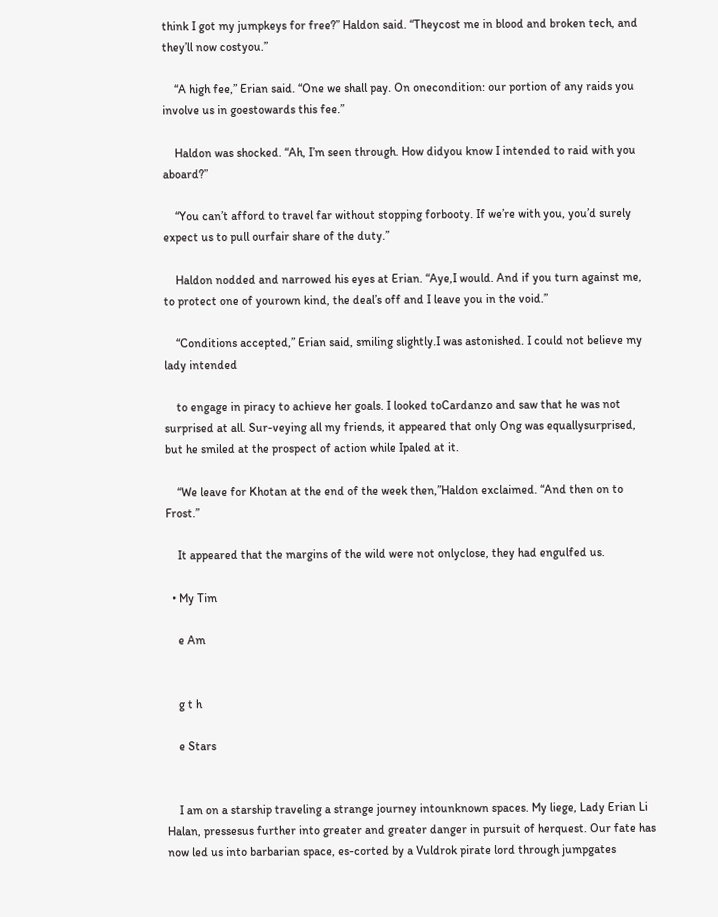think I got my jumpkeys for free?” Haldon said. “Theycost me in blood and broken tech, and they’ll now costyou.”

    “A high fee,” Erian said. “One we shall pay. On onecondition: our portion of any raids you involve us in goestowards this fee.”

    Haldon was shocked. “Ah, I’m seen through. How didyou know I intended to raid with you aboard?”

    “You can’t afford to travel far without stopping forbooty. If we’re with you, you’d surely expect us to pull ourfair share of the duty.”

    Haldon nodded and narrowed his eyes at Erian. “Aye,I would. And if you turn against me, to protect one of yourown kind, the deal’s off and I leave you in the void.”

    “Conditions accepted,” Erian said, smiling slightly.I was astonished. I could not believe my lady intended

    to engage in piracy to achieve her goals. I looked toCardanzo and saw that he was not surprised at all. Sur-veying all my friends, it appeared that only Ong was equallysurprised, but he smiled at the prospect of action while Ipaled at it.

    “We leave for Khotan at the end of the week then,”Haldon exclaimed. “And then on to Frost.”

    It appeared that the margins of the wild were not onlyclose, they had engulfed us.

  • My Tim

    e Am


    g t h

    e Stars


    I am on a starship traveling a strange journey intounknown spaces. My liege, Lady Erian Li Halan, pressesus further into greater and greater danger in pursuit of herquest. Our fate has now led us into barbarian space, es-corted by a Vuldrok pirate lord through jumpgates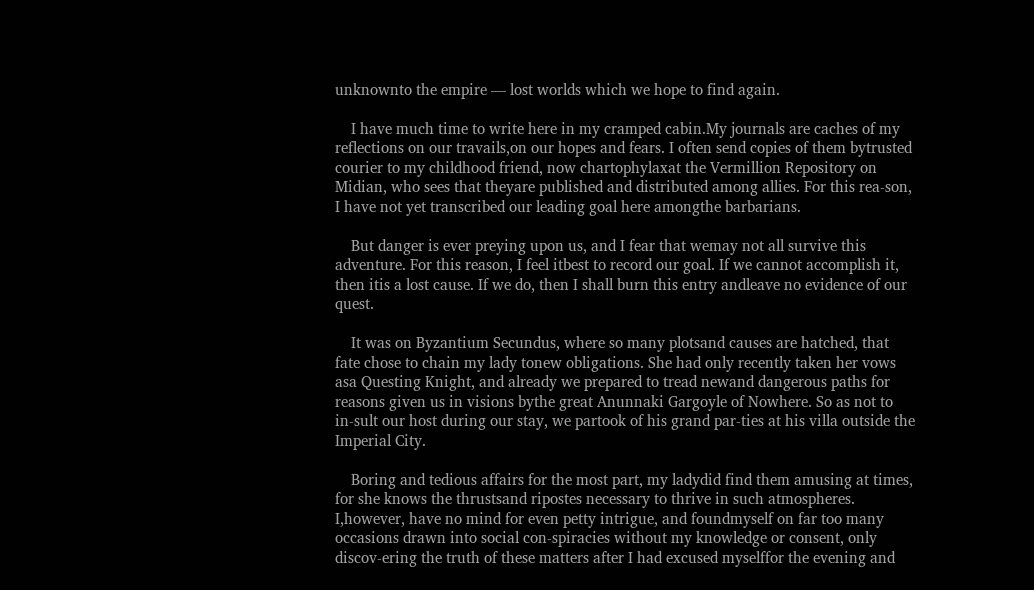unknownto the empire — lost worlds which we hope to find again.

    I have much time to write here in my cramped cabin.My journals are caches of my reflections on our travails,on our hopes and fears. I often send copies of them bytrusted courier to my childhood friend, now chartophylaxat the Vermillion Repository on Midian, who sees that theyare published and distributed among allies. For this rea-son, I have not yet transcribed our leading goal here amongthe barbarians.

    But danger is ever preying upon us, and I fear that wemay not all survive this adventure. For this reason, I feel itbest to record our goal. If we cannot accomplish it, then itis a lost cause. If we do, then I shall burn this entry andleave no evidence of our quest.

    It was on Byzantium Secundus, where so many plotsand causes are hatched, that fate chose to chain my lady tonew obligations. She had only recently taken her vows asa Questing Knight, and already we prepared to tread newand dangerous paths for reasons given us in visions bythe great Anunnaki Gargoyle of Nowhere. So as not to in-sult our host during our stay, we partook of his grand par-ties at his villa outside the Imperial City.

    Boring and tedious affairs for the most part, my ladydid find them amusing at times, for she knows the thrustsand ripostes necessary to thrive in such atmospheres. I,however, have no mind for even petty intrigue, and foundmyself on far too many occasions drawn into social con-spiracies without my knowledge or consent, only discov-ering the truth of these matters after I had excused myselffor the evening and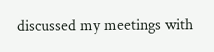discussed my meetings with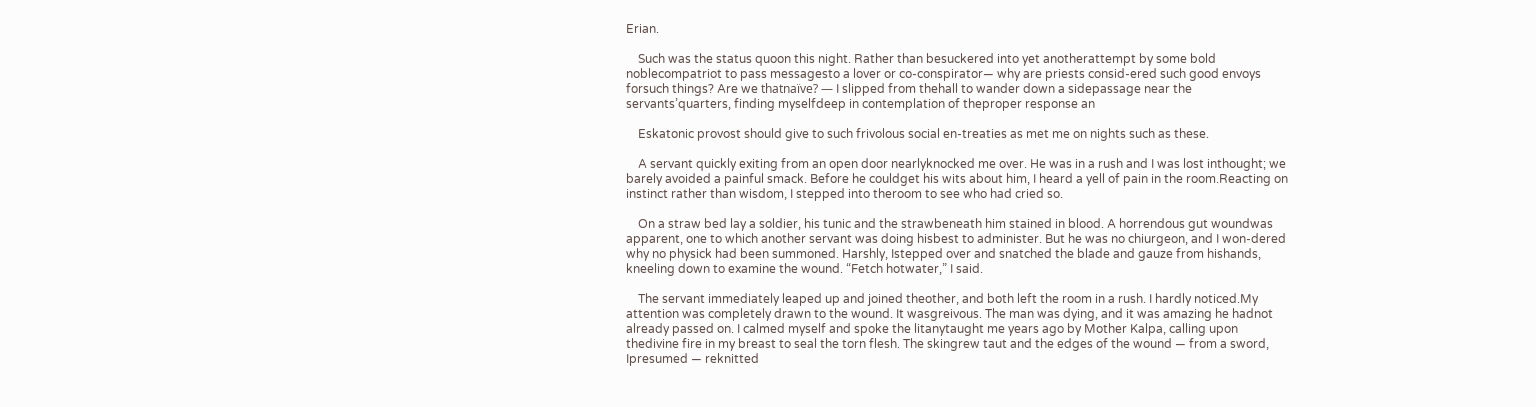Erian.

    Such was the status quoon this night. Rather than besuckered into yet anotherattempt by some bold noblecompatriot to pass messagesto a lover or co-conspirator— why are priests consid-ered such good envoys forsuch things? Are we thatnaïve? — I slipped from thehall to wander down a sidepassage near the servants’quarters, finding myselfdeep in contemplation of theproper response an

    Eskatonic provost should give to such frivolous social en-treaties as met me on nights such as these.

    A servant quickly exiting from an open door nearlyknocked me over. He was in a rush and I was lost inthought; we barely avoided a painful smack. Before he couldget his wits about him, I heard a yell of pain in the room.Reacting on instinct rather than wisdom, I stepped into theroom to see who had cried so.

    On a straw bed lay a soldier, his tunic and the strawbeneath him stained in blood. A horrendous gut woundwas apparent, one to which another servant was doing hisbest to administer. But he was no chiurgeon, and I won-dered why no physick had been summoned. Harshly, Istepped over and snatched the blade and gauze from hishands, kneeling down to examine the wound. “Fetch hotwater,” I said.

    The servant immediately leaped up and joined theother, and both left the room in a rush. I hardly noticed.My attention was completely drawn to the wound. It wasgreivous. The man was dying, and it was amazing he hadnot already passed on. I calmed myself and spoke the litanytaught me years ago by Mother Kalpa, calling upon thedivine fire in my breast to seal the torn flesh. The skingrew taut and the edges of the wound — from a sword, Ipresumed — reknitted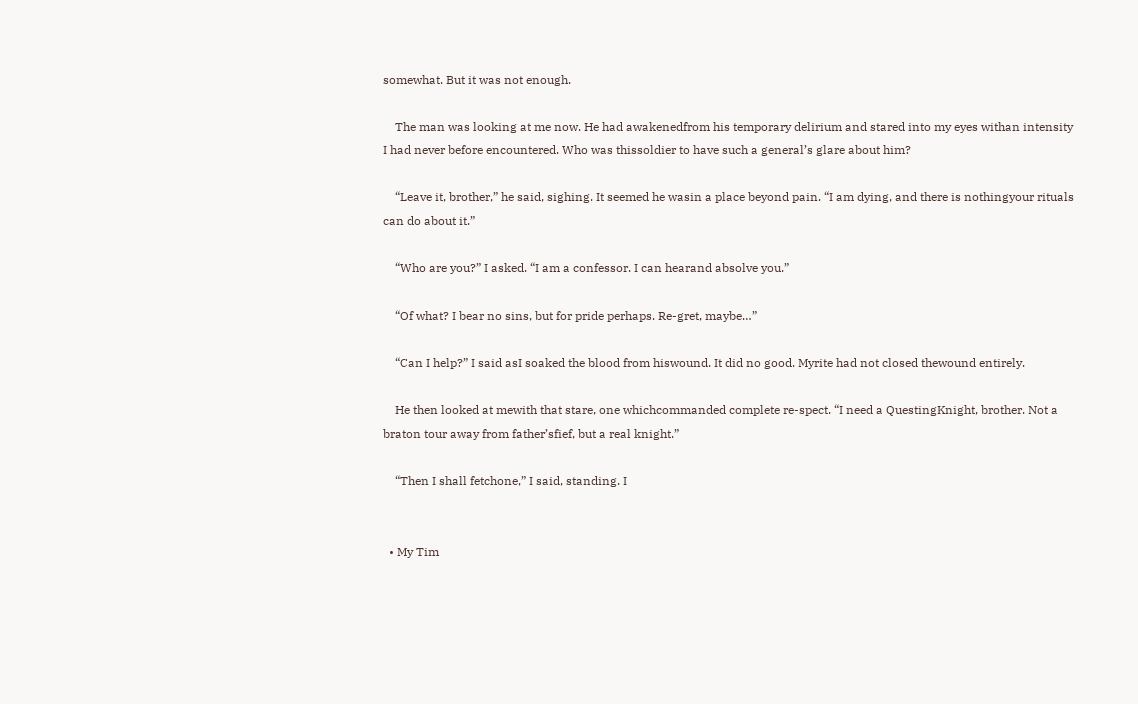somewhat. But it was not enough.

    The man was looking at me now. He had awakenedfrom his temporary delirium and stared into my eyes withan intensity I had never before encountered. Who was thissoldier to have such a general’s glare about him?

    “Leave it, brother,” he said, sighing. It seemed he wasin a place beyond pain. “I am dying, and there is nothingyour rituals can do about it.”

    “Who are you?” I asked. “I am a confessor. I can hearand absolve you.”

    “Of what? I bear no sins, but for pride perhaps. Re-gret, maybe…”

    “Can I help?” I said asI soaked the blood from hiswound. It did no good. Myrite had not closed thewound entirely.

    He then looked at mewith that stare, one whichcommanded complete re-spect. “I need a QuestingKnight, brother. Not a braton tour away from father’sfief, but a real knight.”

    “Then I shall fetchone,” I said, standing. I


  • My Tim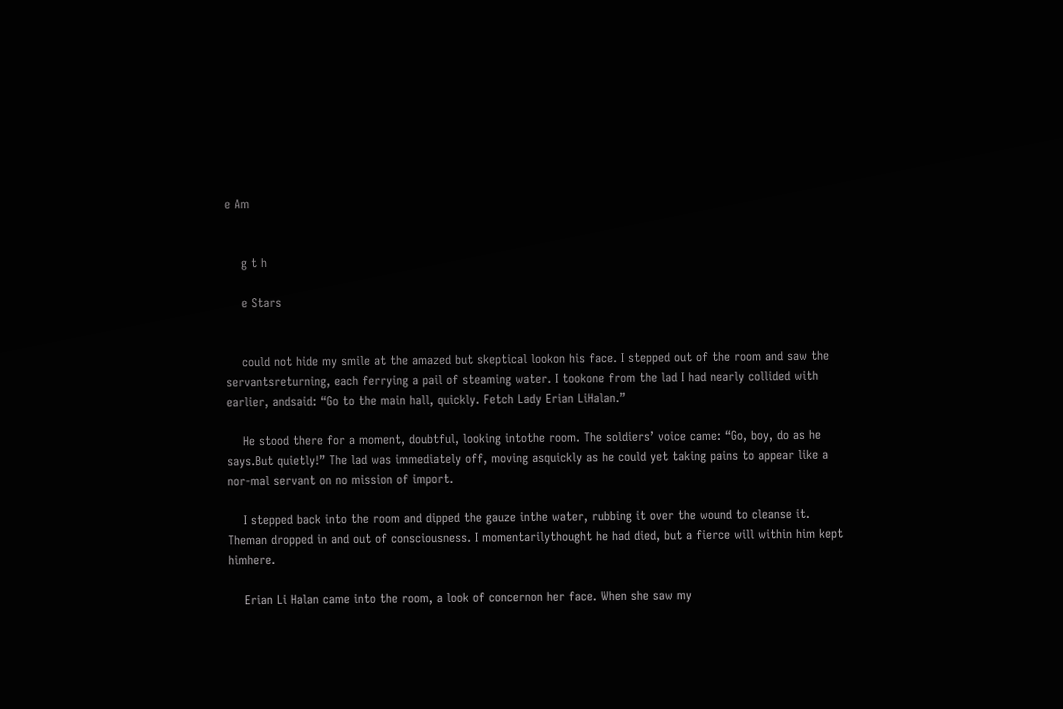e Am


    g t h

    e Stars


    could not hide my smile at the amazed but skeptical lookon his face. I stepped out of the room and saw the servantsreturning, each ferrying a pail of steaming water. I tookone from the lad I had nearly collided with earlier, andsaid: “Go to the main hall, quickly. Fetch Lady Erian LiHalan.”

    He stood there for a moment, doubtful, looking intothe room. The soldiers’ voice came: “Go, boy, do as he says.But quietly!” The lad was immediately off, moving asquickly as he could yet taking pains to appear like a nor-mal servant on no mission of import.

    I stepped back into the room and dipped the gauze inthe water, rubbing it over the wound to cleanse it. Theman dropped in and out of consciousness. I momentarilythought he had died, but a fierce will within him kept himhere.

    Erian Li Halan came into the room, a look of concernon her face. When she saw my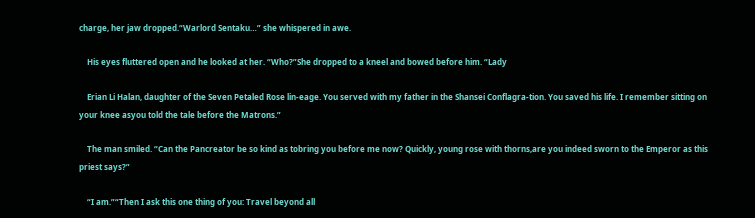charge, her jaw dropped.“Warlord Sentaku…” she whispered in awe.

    His eyes fluttered open and he looked at her. “Who?”She dropped to a kneel and bowed before him. “Lady

    Erian Li Halan, daughter of the Seven Petaled Rose lin-eage. You served with my father in the Shansei Conflagra-tion. You saved his life. I remember sitting on your knee asyou told the tale before the Matrons.”

    The man smiled. “Can the Pancreator be so kind as tobring you before me now? Quickly, young rose with thorns,are you indeed sworn to the Emperor as this priest says?”

    “I am.”“Then I ask this one thing of you: Travel beyond all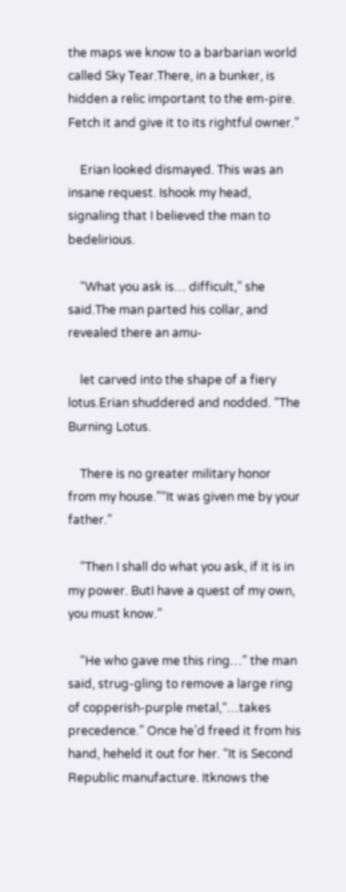the maps we know to a barbarian world called Sky Tear.There, in a bunker, is hidden a relic important to the em-pire. Fetch it and give it to its rightful owner.”

    Erian looked dismayed. This was an insane request. Ishook my head, signaling that I believed the man to bedelirious.

    “What you ask is… difficult,” she said.The man parted his collar, and revealed there an amu-

    let carved into the shape of a fiery lotus.Erian shuddered and nodded. “The Burning Lotus.

    There is no greater military honor from my house.”“It was given me by your father.”

    “Then I shall do what you ask, if it is in my power. ButI have a quest of my own, you must know.”

    “He who gave me this ring…” the man said, strug-gling to remove a large ring of copperish-purple metal,“…takes precedence.” Once he’d freed it from his hand, heheld it out for her. “It is Second Republic manufacture. Itknows the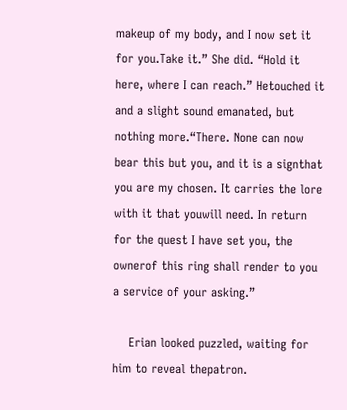makeup of my body, and I now set it for you.Take it.” She did. “Hold it here, where I can reach.” Hetouched it and a slight sound emanated, but nothing more.“There. None can now bear this but you, and it is a signthat you are my chosen. It carries the lore with it that youwill need. In return for the quest I have set you, the ownerof this ring shall render to you a service of your asking.”

    Erian looked puzzled, waiting for him to reveal thepatron.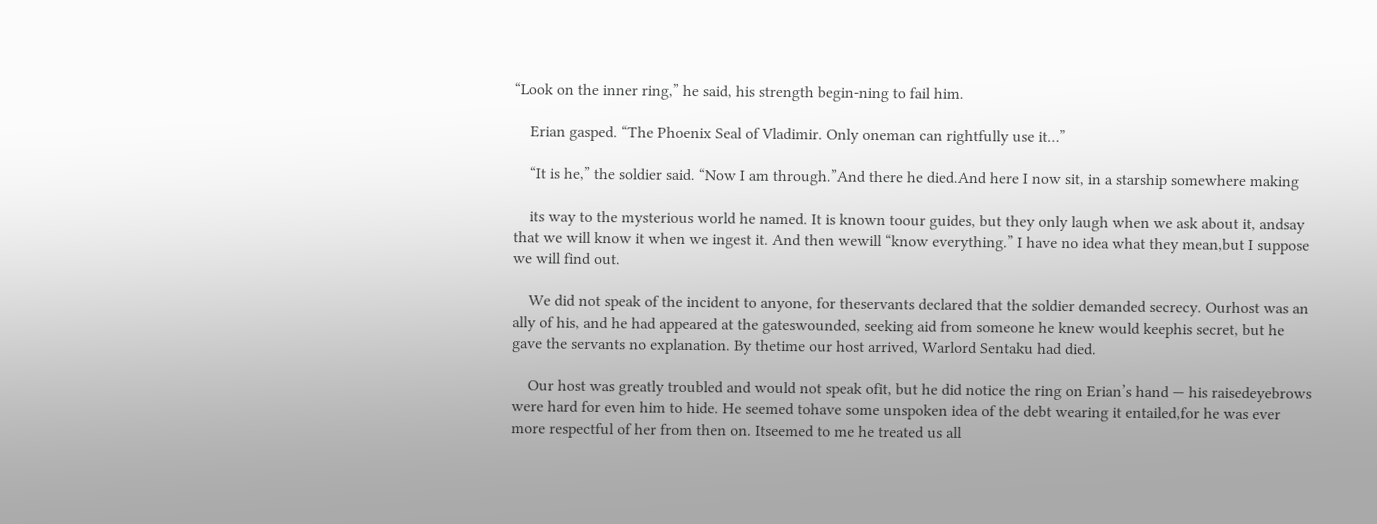“Look on the inner ring,” he said, his strength begin-ning to fail him.

    Erian gasped. “The Phoenix Seal of Vladimir. Only oneman can rightfully use it…”

    “It is he,” the soldier said. “Now I am through.”And there he died.And here I now sit, in a starship somewhere making

    its way to the mysterious world he named. It is known toour guides, but they only laugh when we ask about it, andsay that we will know it when we ingest it. And then wewill “know everything.” I have no idea what they mean,but I suppose we will find out.

    We did not speak of the incident to anyone, for theservants declared that the soldier demanded secrecy. Ourhost was an ally of his, and he had appeared at the gateswounded, seeking aid from someone he knew would keephis secret, but he gave the servants no explanation. By thetime our host arrived, Warlord Sentaku had died.

    Our host was greatly troubled and would not speak ofit, but he did notice the ring on Erian’s hand — his raisedeyebrows were hard for even him to hide. He seemed tohave some unspoken idea of the debt wearing it entailed,for he was ever more respectful of her from then on. Itseemed to me he treated us all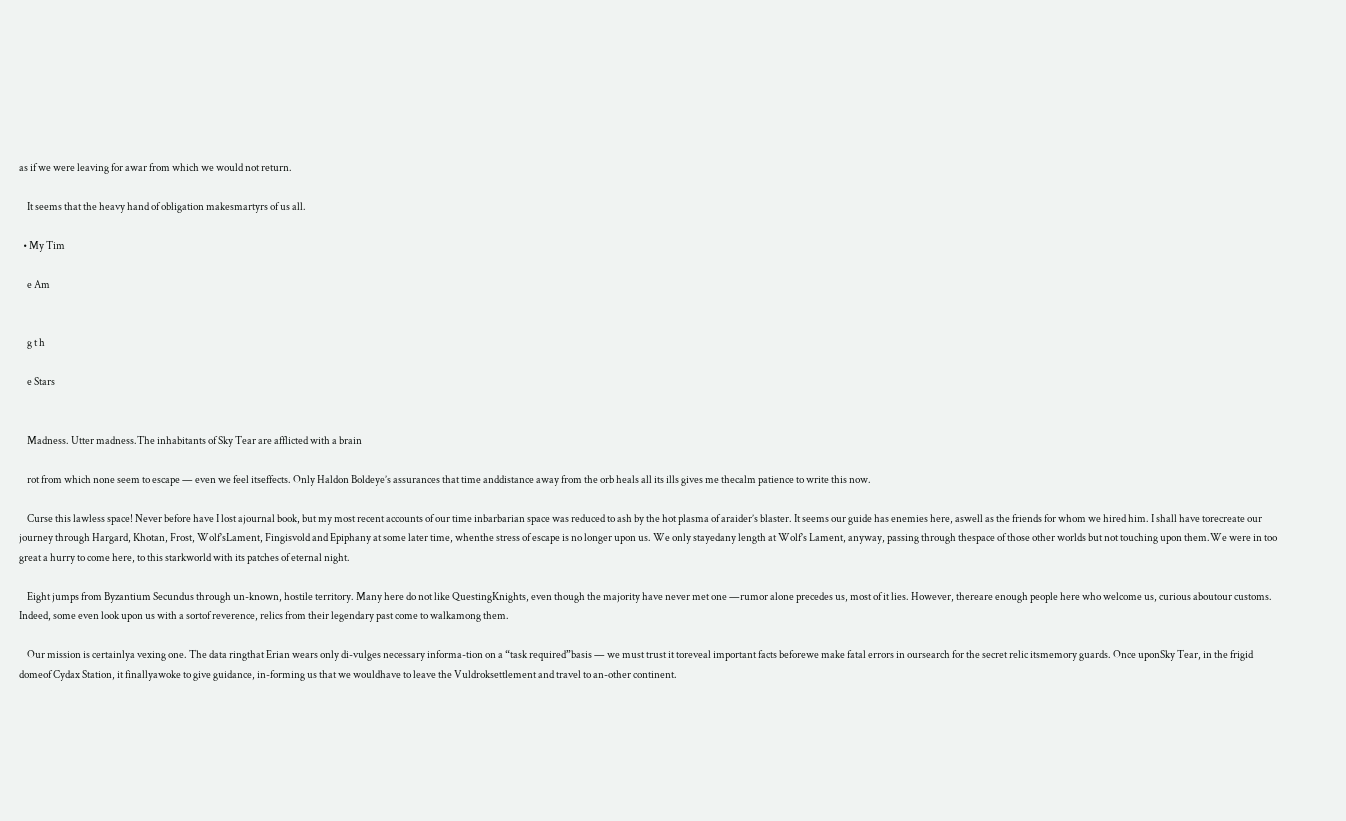as if we were leaving for awar from which we would not return.

    It seems that the heavy hand of obligation makesmartyrs of us all.

  • My Tim

    e Am


    g t h

    e Stars


    Madness. Utter madness.The inhabitants of Sky Tear are afflicted with a brain

    rot from which none seem to escape — even we feel itseffects. Only Haldon Boldeye’s assurances that time anddistance away from the orb heals all its ills gives me thecalm patience to write this now.

    Curse this lawless space! Never before have I lost ajournal book, but my most recent accounts of our time inbarbarian space was reduced to ash by the hot plasma of araider’s blaster. It seems our guide has enemies here, aswell as the friends for whom we hired him. I shall have torecreate our journey through Hargard, Khotan, Frost, Wolf’sLament, Fingisvold and Epiphany at some later time, whenthe stress of escape is no longer upon us. We only stayedany length at Wolf’s Lament, anyway, passing through thespace of those other worlds but not touching upon them.We were in too great a hurry to come here, to this starkworld with its patches of eternal night.

    Eight jumps from Byzantium Secundus through un-known, hostile territory. Many here do not like QuestingKnights, even though the majority have never met one —rumor alone precedes us, most of it lies. However, thereare enough people here who welcome us, curious aboutour customs. Indeed, some even look upon us with a sortof reverence, relics from their legendary past come to walkamong them.

    Our mission is certainlya vexing one. The data ringthat Erian wears only di-vulges necessary informa-tion on a “task required”basis — we must trust it toreveal important facts beforewe make fatal errors in oursearch for the secret relic itsmemory guards. Once uponSky Tear, in the frigid domeof Cydax Station, it finallyawoke to give guidance, in-forming us that we wouldhave to leave the Vuldroksettlement and travel to an-other continent.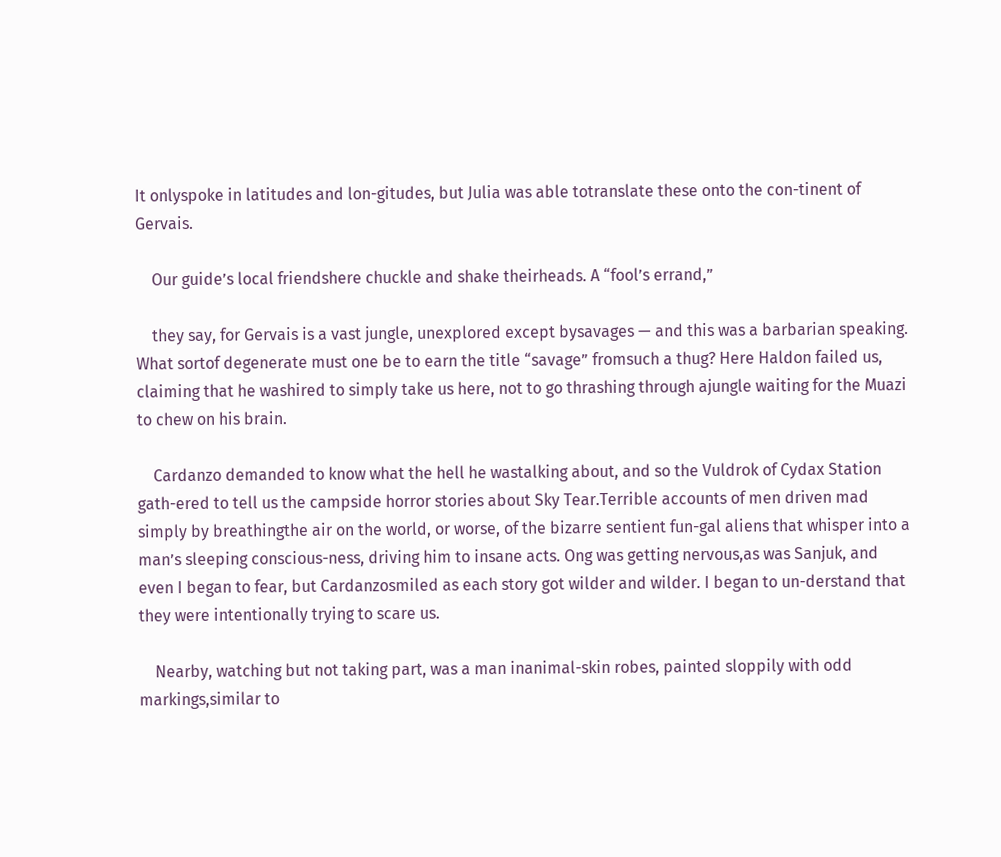It onlyspoke in latitudes and lon-gitudes, but Julia was able totranslate these onto the con-tinent of Gervais.

    Our guide’s local friendshere chuckle and shake theirheads. A “fool’s errand,”

    they say, for Gervais is a vast jungle, unexplored except bysavages — and this was a barbarian speaking. What sortof degenerate must one be to earn the title “savage” fromsuch a thug? Here Haldon failed us, claiming that he washired to simply take us here, not to go thrashing through ajungle waiting for the Muazi to chew on his brain.

    Cardanzo demanded to know what the hell he wastalking about, and so the Vuldrok of Cydax Station gath-ered to tell us the campside horror stories about Sky Tear.Terrible accounts of men driven mad simply by breathingthe air on the world, or worse, of the bizarre sentient fun-gal aliens that whisper into a man’s sleeping conscious-ness, driving him to insane acts. Ong was getting nervous,as was Sanjuk, and even I began to fear, but Cardanzosmiled as each story got wilder and wilder. I began to un-derstand that they were intentionally trying to scare us.

    Nearby, watching but not taking part, was a man inanimal-skin robes, painted sloppily with odd markings,similar to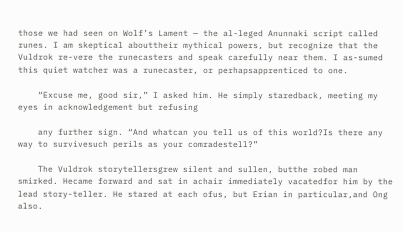those we had seen on Wolf’s Lament — the al-leged Anunnaki script called runes. I am skeptical abouttheir mythical powers, but recognize that the Vuldrok re-vere the runecasters and speak carefully near them. I as-sumed this quiet watcher was a runecaster, or perhapsapprenticed to one.

    “Excuse me, good sir,” I asked him. He simply staredback, meeting my eyes in acknowledgement but refusing

    any further sign. “And whatcan you tell us of this world?Is there any way to survivesuch perils as your comradestell?”

    The Vuldrok storytellersgrew silent and sullen, butthe robed man smirked. Hecame forward and sat in achair immediately vacatedfor him by the lead story-teller. He stared at each ofus, but Erian in particular,and Ong also.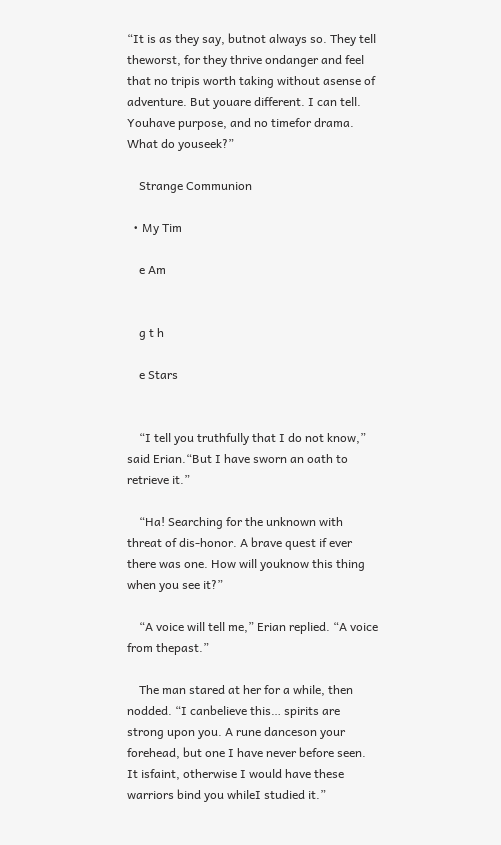“It is as they say, butnot always so. They tell theworst, for they thrive ondanger and feel that no tripis worth taking without asense of adventure. But youare different. I can tell. Youhave purpose, and no timefor drama. What do youseek?”

    Strange Communion

  • My Tim

    e Am


    g t h

    e Stars


    “I tell you truthfully that I do not know,” said Erian.“But I have sworn an oath to retrieve it.”

    “Ha! Searching for the unknown with threat of dis-honor. A brave quest if ever there was one. How will youknow this thing when you see it?”

    “A voice will tell me,” Erian replied. “A voice from thepast.”

    The man stared at her for a while, then nodded. “I canbelieve this… spirits are strong upon you. A rune danceson your forehead, but one I have never before seen. It isfaint, otherwise I would have these warriors bind you whileI studied it.”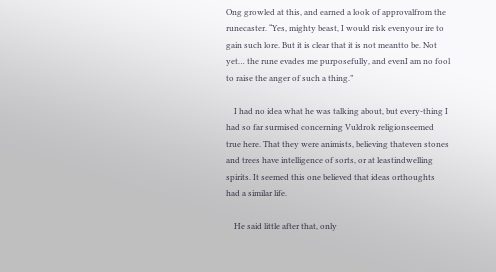Ong growled at this, and earned a look of approvalfrom the runecaster. “Yes, mighty beast, I would risk evenyour ire to gain such lore. But it is clear that it is not meantto be. Not yet… the rune evades me purposefully, and evenI am no fool to raise the anger of such a thing.”

    I had no idea what he was talking about, but every-thing I had so far surmised concerning Vuldrok religionseemed true here. That they were animists, believing thateven stones and trees have intelligence of sorts, or at leastindwelling spirits. It seemed this one believed that ideas orthoughts had a similar life.

    He said little after that, only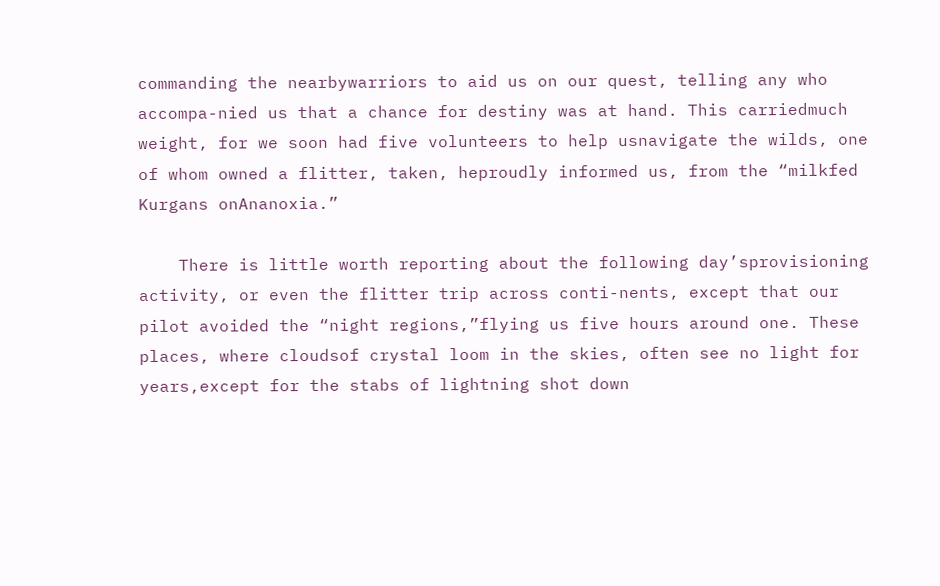commanding the nearbywarriors to aid us on our quest, telling any who accompa-nied us that a chance for destiny was at hand. This carriedmuch weight, for we soon had five volunteers to help usnavigate the wilds, one of whom owned a flitter, taken, heproudly informed us, from the “milkfed Kurgans onAnanoxia.”

    There is little worth reporting about the following day’sprovisioning activity, or even the flitter trip across conti-nents, except that our pilot avoided the “night regions,”flying us five hours around one. These places, where cloudsof crystal loom in the skies, often see no light for years,except for the stabs of lightning shot down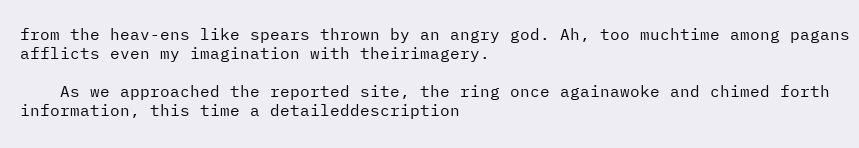from the heav-ens like spears thrown by an angry god. Ah, too muchtime among pagans afflicts even my imagination with theirimagery.

    As we approached the reported site, the ring once againawoke and chimed forth information, this time a detaileddescription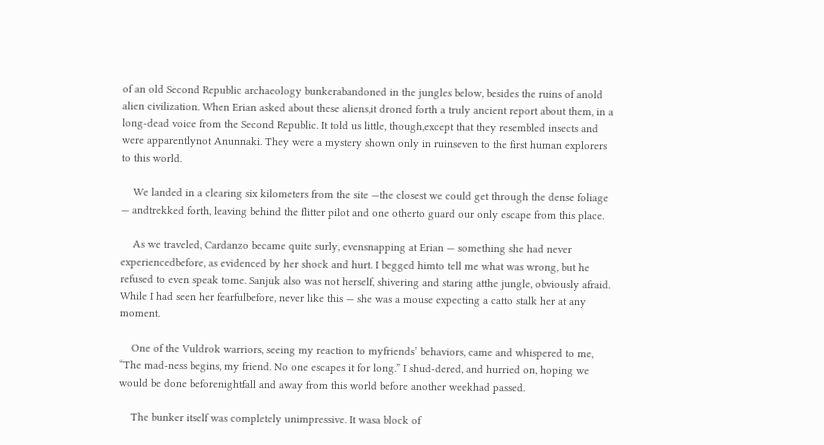of an old Second Republic archaeology bunkerabandoned in the jungles below, besides the ruins of anold alien civilization. When Erian asked about these aliens,it droned forth a truly ancient report about them, in a long-dead voice from the Second Republic. It told us little, though,except that they resembled insects and were apparentlynot Anunnaki. They were a mystery shown only in ruinseven to the first human explorers to this world.

    We landed in a clearing six kilometers from the site —the closest we could get through the dense foliage — andtrekked forth, leaving behind the flitter pilot and one otherto guard our only escape from this place.

    As we traveled, Cardanzo became quite surly, evensnapping at Erian — something she had never experiencedbefore, as evidenced by her shock and hurt. I begged himto tell me what was wrong, but he refused to even speak tome. Sanjuk also was not herself, shivering and staring atthe jungle, obviously afraid. While I had seen her fearfulbefore, never like this — she was a mouse expecting a catto stalk her at any moment.

    One of the Vuldrok warriors, seeing my reaction to myfriends’ behaviors, came and whispered to me, “The mad-ness begins, my friend. No one escapes it for long.” I shud-dered, and hurried on, hoping we would be done beforenightfall and away from this world before another weekhad passed.

    The bunker itself was completely unimpressive. It wasa block of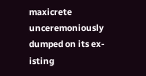maxicrete unceremoniously dumped on its ex-isting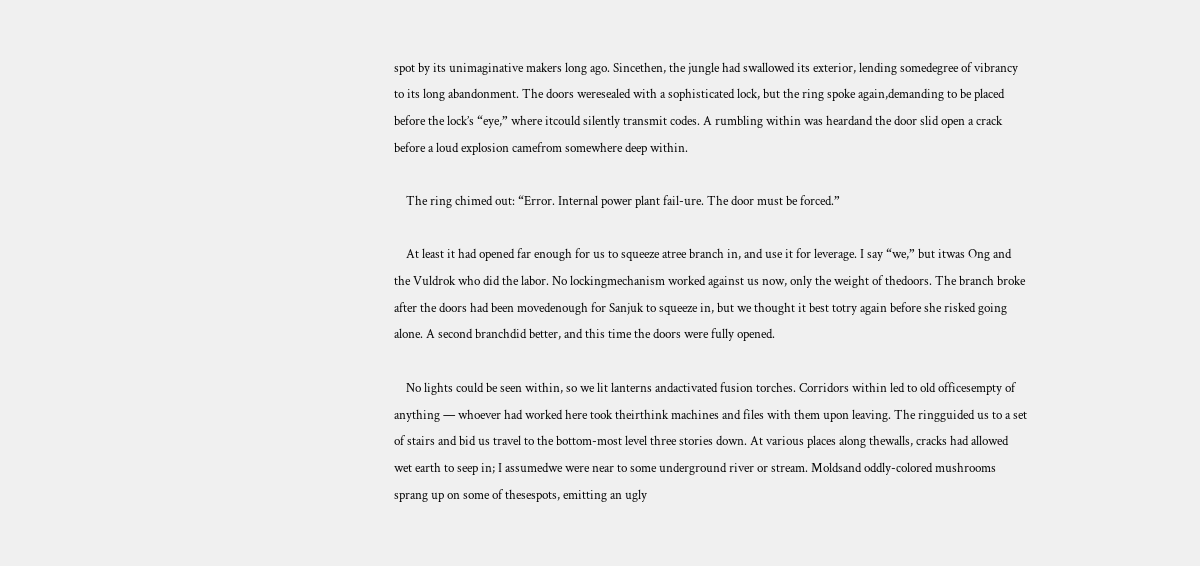spot by its unimaginative makers long ago. Sincethen, the jungle had swallowed its exterior, lending somedegree of vibrancy to its long abandonment. The doors weresealed with a sophisticated lock, but the ring spoke again,demanding to be placed before the lock’s “eye,” where itcould silently transmit codes. A rumbling within was heardand the door slid open a crack before a loud explosion camefrom somewhere deep within.

    The ring chimed out: “Error. Internal power plant fail-ure. The door must be forced.”

    At least it had opened far enough for us to squeeze atree branch in, and use it for leverage. I say “we,” but itwas Ong and the Vuldrok who did the labor. No lockingmechanism worked against us now, only the weight of thedoors. The branch broke after the doors had been movedenough for Sanjuk to squeeze in, but we thought it best totry again before she risked going alone. A second branchdid better, and this time the doors were fully opened.

    No lights could be seen within, so we lit lanterns andactivated fusion torches. Corridors within led to old officesempty of anything — whoever had worked here took theirthink machines and files with them upon leaving. The ringguided us to a set of stairs and bid us travel to the bottom-most level three stories down. At various places along thewalls, cracks had allowed wet earth to seep in; I assumedwe were near to some underground river or stream. Moldsand oddly-colored mushrooms sprang up on some of thesespots, emitting an ugly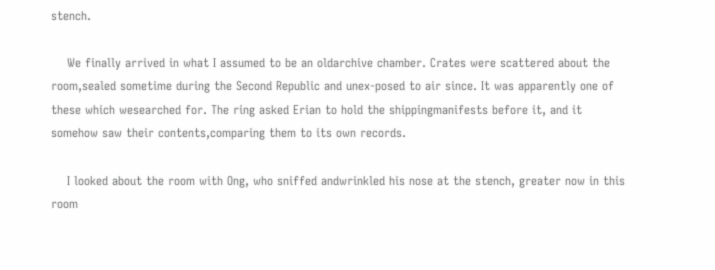stench.

    We finally arrived in what I assumed to be an oldarchive chamber. Crates were scattered about the room,sealed sometime during the Second Republic and unex-posed to air since. It was apparently one of these which wesearched for. The ring asked Erian to hold the shippingmanifests before it, and it somehow saw their contents,comparing them to its own records.

    I looked about the room with Ong, who sniffed andwrinkled his nose at the stench, greater now in this room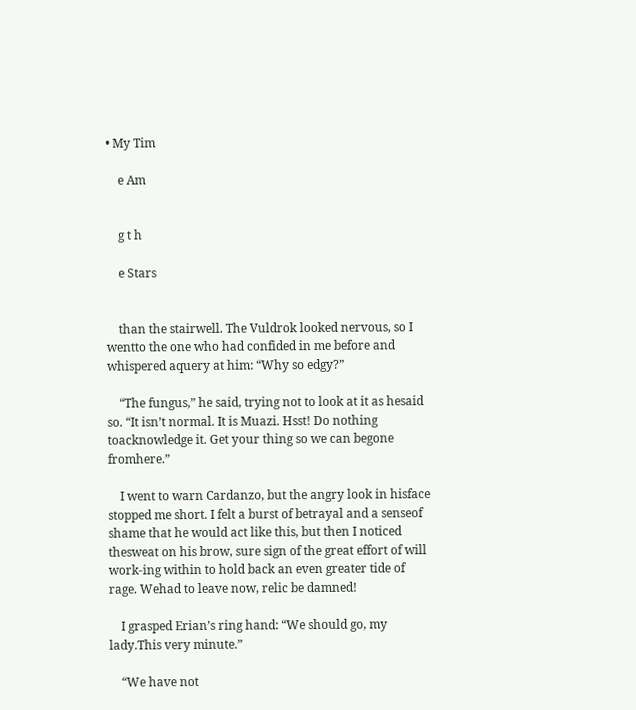• My Tim

    e Am


    g t h

    e Stars


    than the stairwell. The Vuldrok looked nervous, so I wentto the one who had confided in me before and whispered aquery at him: “Why so edgy?”

    “The fungus,” he said, trying not to look at it as hesaid so. “It isn’t normal. It is Muazi. Hsst! Do nothing toacknowledge it. Get your thing so we can begone fromhere.”

    I went to warn Cardanzo, but the angry look in hisface stopped me short. I felt a burst of betrayal and a senseof shame that he would act like this, but then I noticed thesweat on his brow, sure sign of the great effort of will work-ing within to hold back an even greater tide of rage. Wehad to leave now, relic be damned!

    I grasped Erian’s ring hand: “We should go, my lady.This very minute.”

    “We have not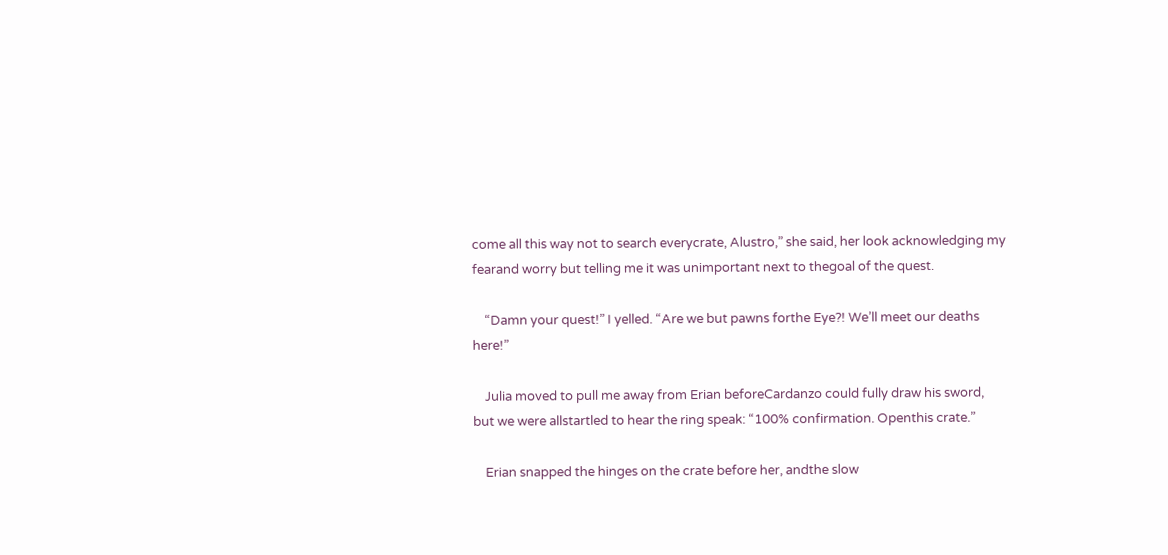come all this way not to search everycrate, Alustro,” she said, her look acknowledging my fearand worry but telling me it was unimportant next to thegoal of the quest.

    “Damn your quest!” I yelled. “Are we but pawns forthe Eye?! We’ll meet our deaths here!”

    Julia moved to pull me away from Erian beforeCardanzo could fully draw his sword, but we were allstartled to hear the ring speak: “100% confirmation. Openthis crate.”

    Erian snapped the hinges on the crate before her, andthe slow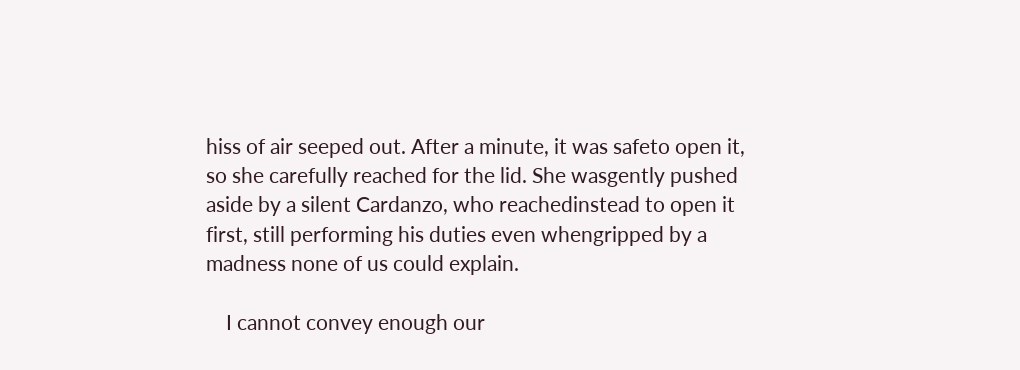hiss of air seeped out. After a minute, it was safeto open it, so she carefully reached for the lid. She wasgently pushed aside by a silent Cardanzo, who reachedinstead to open it first, still performing his duties even whengripped by a madness none of us could explain.

    I cannot convey enough our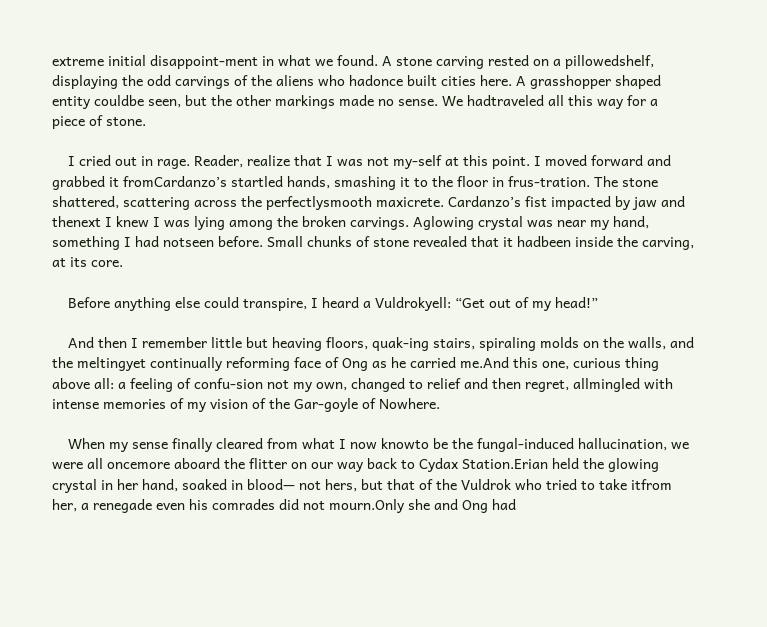extreme initial disappoint-ment in what we found. A stone carving rested on a pillowedshelf, displaying the odd carvings of the aliens who hadonce built cities here. A grasshopper shaped entity couldbe seen, but the other markings made no sense. We hadtraveled all this way for a piece of stone.

    I cried out in rage. Reader, realize that I was not my-self at this point. I moved forward and grabbed it fromCardanzo’s startled hands, smashing it to the floor in frus-tration. The stone shattered, scattering across the perfectlysmooth maxicrete. Cardanzo’s fist impacted by jaw and thenext I knew I was lying among the broken carvings. Aglowing crystal was near my hand, something I had notseen before. Small chunks of stone revealed that it hadbeen inside the carving, at its core.

    Before anything else could transpire, I heard a Vuldrokyell: “Get out of my head!”

    And then I remember little but heaving floors, quak-ing stairs, spiraling molds on the walls, and the meltingyet continually reforming face of Ong as he carried me.And this one, curious thing above all: a feeling of confu-sion not my own, changed to relief and then regret, allmingled with intense memories of my vision of the Gar-goyle of Nowhere.

    When my sense finally cleared from what I now knowto be the fungal-induced hallucination, we were all oncemore aboard the flitter on our way back to Cydax Station.Erian held the glowing crystal in her hand, soaked in blood— not hers, but that of the Vuldrok who tried to take itfrom her, a renegade even his comrades did not mourn.Only she and Ong had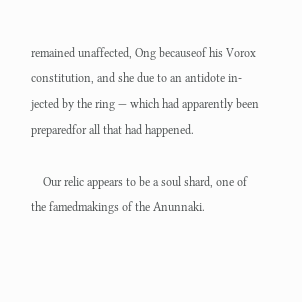remained unaffected, Ong becauseof his Vorox constitution, and she due to an antidote in-jected by the ring — which had apparently been preparedfor all that had happened.

    Our relic appears to be a soul shard, one of the famedmakings of the Anunnaki.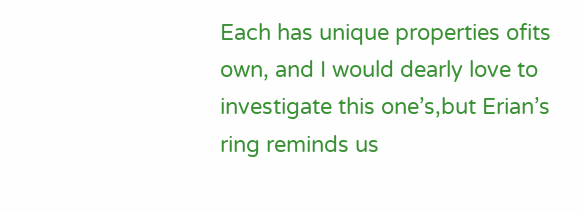Each has unique properties ofits own, and I would dearly love to investigate this one’s,but Erian’s ring reminds us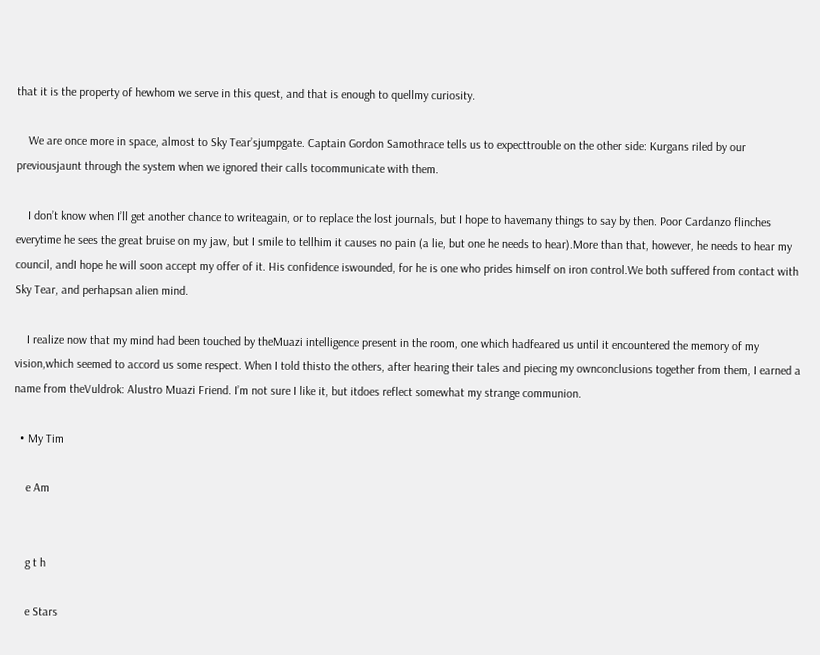that it is the property of hewhom we serve in this quest, and that is enough to quellmy curiosity.

    We are once more in space, almost to Sky Tear’sjumpgate. Captain Gordon Samothrace tells us to expecttrouble on the other side: Kurgans riled by our previousjaunt through the system when we ignored their calls tocommunicate with them.

    I don’t know when I’ll get another chance to writeagain, or to replace the lost journals, but I hope to havemany things to say by then. Poor Cardanzo flinches everytime he sees the great bruise on my jaw, but I smile to tellhim it causes no pain (a lie, but one he needs to hear).More than that, however, he needs to hear my council, andI hope he will soon accept my offer of it. His confidence iswounded, for he is one who prides himself on iron control.We both suffered from contact with Sky Tear, and perhapsan alien mind.

    I realize now that my mind had been touched by theMuazi intelligence present in the room, one which hadfeared us until it encountered the memory of my vision,which seemed to accord us some respect. When I told thisto the others, after hearing their tales and piecing my ownconclusions together from them, I earned a name from theVuldrok: Alustro Muazi Friend. I’m not sure I like it, but itdoes reflect somewhat my strange communion.

  • My Tim

    e Am


    g t h

    e Stars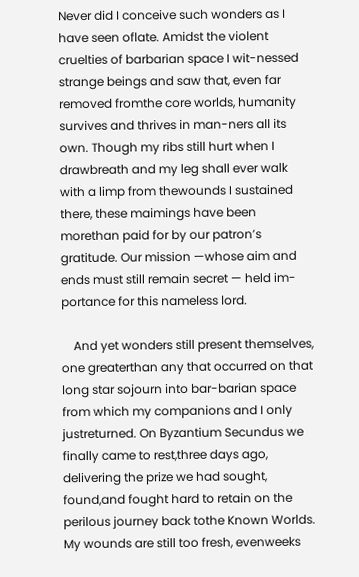Never did I conceive such wonders as I have seen oflate. Amidst the violent cruelties of barbarian space I wit-nessed strange beings and saw that, even far removed fromthe core worlds, humanity survives and thrives in man-ners all its own. Though my ribs still hurt when I drawbreath and my leg shall ever walk with a limp from thewounds I sustained there, these maimings have been morethan paid for by our patron’s gratitude. Our mission —whose aim and ends must still remain secret — held im-portance for this nameless lord.

    And yet wonders still present themselves, one greaterthan any that occurred on that long star sojourn into bar-barian space from which my companions and I only justreturned. On Byzantium Secundus we finally came to rest,three days ago, delivering the prize we had sought, found,and fought hard to retain on the perilous journey back tothe Known Worlds. My wounds are still too fresh, evenweeks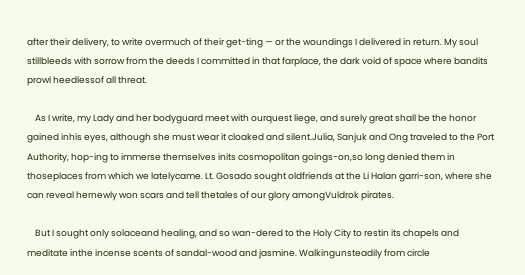after their delivery, to write overmuch of their get-ting — or the woundings I delivered in return. My soul stillbleeds with sorrow from the deeds I committed in that farplace, the dark void of space where bandits prowl heedlessof all threat.

    As I write, my Lady and her bodyguard meet with ourquest liege, and surely great shall be the honor gained inhis eyes, although she must wear it cloaked and silent.Julia, Sanjuk and Ong traveled to the Port Authority, hop-ing to immerse themselves inits cosmopolitan goings-on,so long denied them in thoseplaces from which we latelycame. Lt. Gosado sought oldfriends at the Li Halan garri-son, where she can reveal hernewly won scars and tell thetales of our glory amongVuldrok pirates.

    But I sought only solaceand healing, and so wan-dered to the Holy City to restin its chapels and meditate inthe incense scents of sandal-wood and jasmine. Walkingunsteadily from circle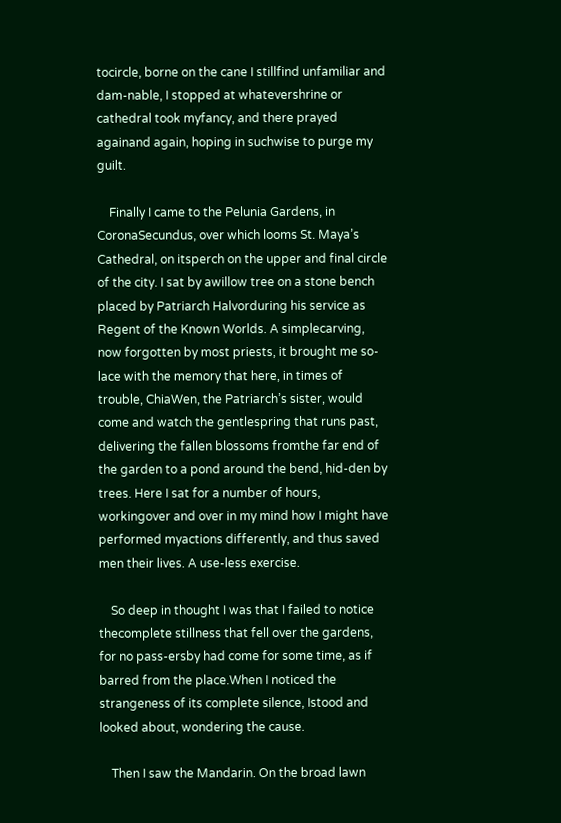tocircle, borne on the cane I stillfind unfamiliar and dam-nable, I stopped at whatevershrine or cathedral took myfancy, and there prayed againand again, hoping in suchwise to purge my guilt.

    Finally I came to the Pelunia Gardens, in CoronaSecundus, over which looms St. Maya’s Cathedral, on itsperch on the upper and final circle of the city. I sat by awillow tree on a stone bench placed by Patriarch Halvorduring his service as Regent of the Known Worlds. A simplecarving, now forgotten by most priests, it brought me so-lace with the memory that here, in times of trouble, ChiaWen, the Patriarch’s sister, would come and watch the gentlespring that runs past, delivering the fallen blossoms fromthe far end of the garden to a pond around the bend, hid-den by trees. Here I sat for a number of hours, workingover and over in my mind how I might have performed myactions differently, and thus saved men their lives. A use-less exercise.

    So deep in thought I was that I failed to notice thecomplete stillness that fell over the gardens, for no pass-ersby had come for some time, as if barred from the place.When I noticed the strangeness of its complete silence, Istood and looked about, wondering the cause.

    Then I saw the Mandarin. On the broad lawn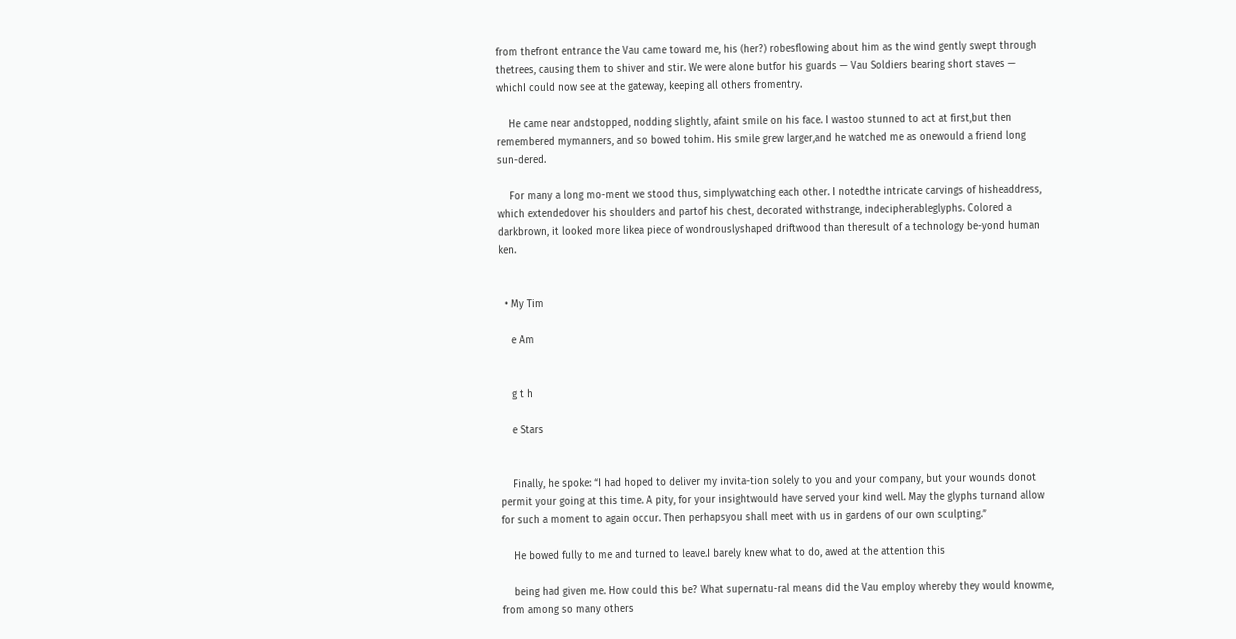from thefront entrance the Vau came toward me, his (her?) robesflowing about him as the wind gently swept through thetrees, causing them to shiver and stir. We were alone butfor his guards — Vau Soldiers bearing short staves — whichI could now see at the gateway, keeping all others fromentry.

    He came near andstopped, nodding slightly, afaint smile on his face. I wastoo stunned to act at first,but then remembered mymanners, and so bowed tohim. His smile grew larger,and he watched me as onewould a friend long sun-dered.

    For many a long mo-ment we stood thus, simplywatching each other. I notedthe intricate carvings of hisheaddress, which extendedover his shoulders and partof his chest, decorated withstrange, indecipherableglyphs. Colored a darkbrown, it looked more likea piece of wondrouslyshaped driftwood than theresult of a technology be-yond human ken.


  • My Tim

    e Am


    g t h

    e Stars


    Finally, he spoke: “I had hoped to deliver my invita-tion solely to you and your company, but your wounds donot permit your going at this time. A pity, for your insightwould have served your kind well. May the glyphs turnand allow for such a moment to again occur. Then perhapsyou shall meet with us in gardens of our own sculpting.”

    He bowed fully to me and turned to leave.I barely knew what to do, awed at the attention this

    being had given me. How could this be? What supernatu-ral means did the Vau employ whereby they would knowme, from among so many others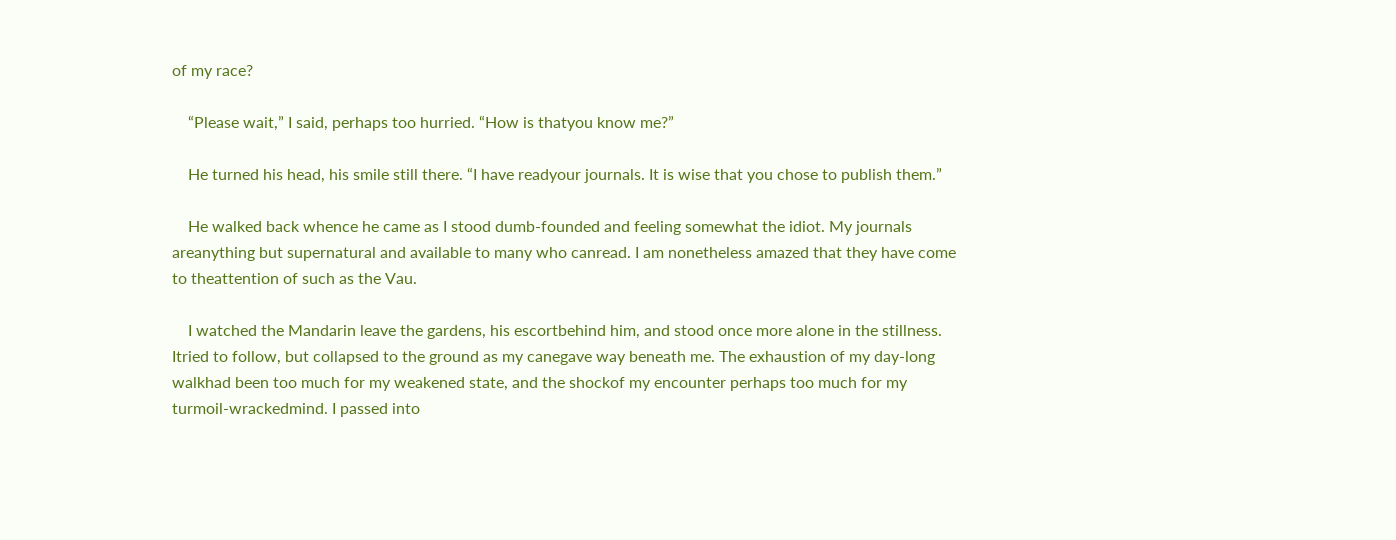of my race?

    “Please wait,” I said, perhaps too hurried. “How is thatyou know me?”

    He turned his head, his smile still there. “I have readyour journals. It is wise that you chose to publish them.”

    He walked back whence he came as I stood dumb-founded and feeling somewhat the idiot. My journals areanything but supernatural and available to many who canread. I am nonetheless amazed that they have come to theattention of such as the Vau.

    I watched the Mandarin leave the gardens, his escortbehind him, and stood once more alone in the stillness. Itried to follow, but collapsed to the ground as my canegave way beneath me. The exhaustion of my day-long walkhad been too much for my weakened state, and the shockof my encounter perhaps too much for my turmoil-wrackedmind. I passed into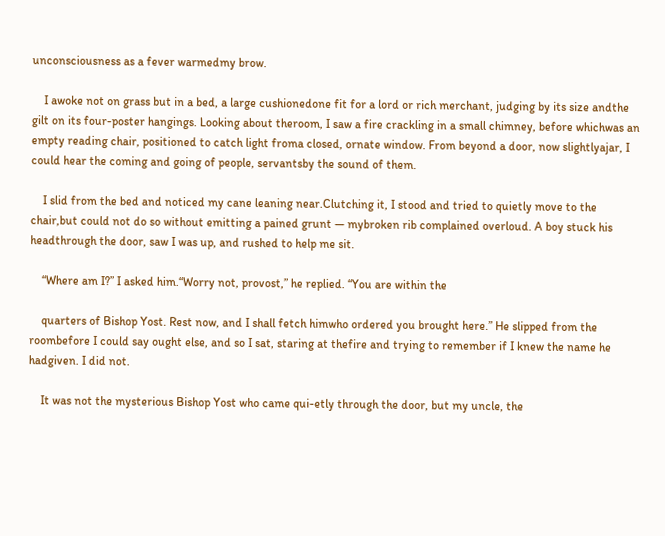unconsciousness as a fever warmedmy brow.

    I awoke not on grass but in a bed, a large cushionedone fit for a lord or rich merchant, judging by its size andthe gilt on its four-poster hangings. Looking about theroom, I saw a fire crackling in a small chimney, before whichwas an empty reading chair, positioned to catch light froma closed, ornate window. From beyond a door, now slightlyajar, I could hear the coming and going of people, servantsby the sound of them.

    I slid from the bed and noticed my cane leaning near.Clutching it, I stood and tried to quietly move to the chair,but could not do so without emitting a pained grunt — mybroken rib complained overloud. A boy stuck his headthrough the door, saw I was up, and rushed to help me sit.

    “Where am I?” I asked him.“Worry not, provost,” he replied. “You are within the

    quarters of Bishop Yost. Rest now, and I shall fetch himwho ordered you brought here.” He slipped from the roombefore I could say ought else, and so I sat, staring at thefire and trying to remember if I knew the name he hadgiven. I did not.

    It was not the mysterious Bishop Yost who came qui-etly through the door, but my uncle, the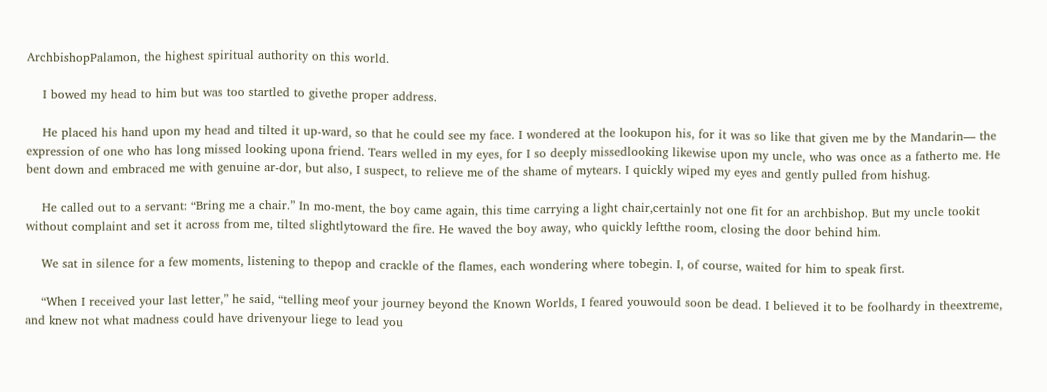ArchbishopPalamon, the highest spiritual authority on this world.

    I bowed my head to him but was too startled to givethe proper address.

    He placed his hand upon my head and tilted it up-ward, so that he could see my face. I wondered at the lookupon his, for it was so like that given me by the Mandarin— the expression of one who has long missed looking upona friend. Tears welled in my eyes, for I so deeply missedlooking likewise upon my uncle, who was once as a fatherto me. He bent down and embraced me with genuine ar-dor, but also, I suspect, to relieve me of the shame of mytears. I quickly wiped my eyes and gently pulled from hishug.

    He called out to a servant: “Bring me a chair.” In mo-ment, the boy came again, this time carrying a light chair,certainly not one fit for an archbishop. But my uncle tookit without complaint and set it across from me, tilted slightlytoward the fire. He waved the boy away, who quickly leftthe room, closing the door behind him.

    We sat in silence for a few moments, listening to thepop and crackle of the flames, each wondering where tobegin. I, of course, waited for him to speak first.

    “When I received your last letter,” he said, “telling meof your journey beyond the Known Worlds, I feared youwould soon be dead. I believed it to be foolhardy in theextreme, and knew not what madness could have drivenyour liege to lead you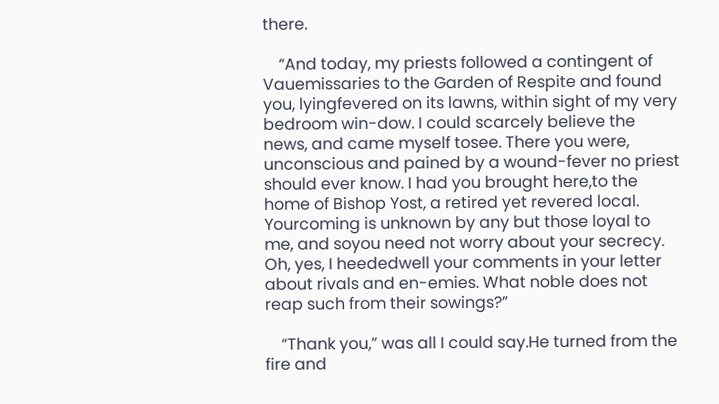there.

    “And today, my priests followed a contingent of Vauemissaries to the Garden of Respite and found you, lyingfevered on its lawns, within sight of my very bedroom win-dow. I could scarcely believe the news, and came myself tosee. There you were, unconscious and pained by a wound-fever no priest should ever know. I had you brought here,to the home of Bishop Yost, a retired yet revered local. Yourcoming is unknown by any but those loyal to me, and soyou need not worry about your secrecy. Oh, yes, I heededwell your comments in your letter about rivals and en-emies. What noble does not reap such from their sowings?”

    “Thank you,” was all I could say.He turned from the fire and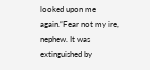looked upon me again.“Fear not my ire, nephew. It was extinguished by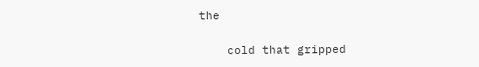the

    cold that gripped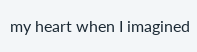my heart when I imagined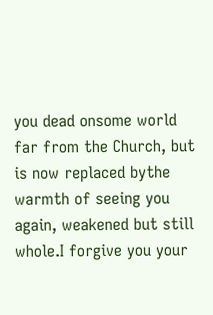you dead onsome world far from the Church, but is now replaced bythe warmth of seeing you again, weakened but still whole.I forgive you your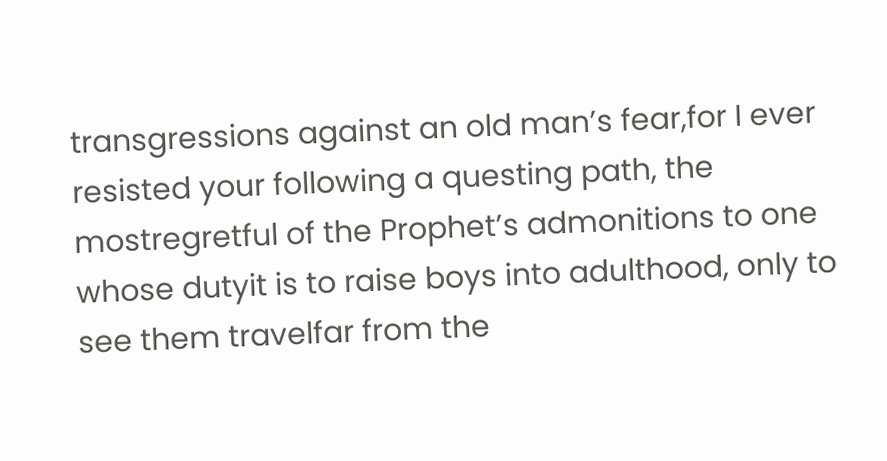transgressions against an old man’s fear,for I ever resisted your following a questing path, the mostregretful of the Prophet’s admonitions to one whose dutyit is to raise boys into adulthood, only to see them travelfar from the